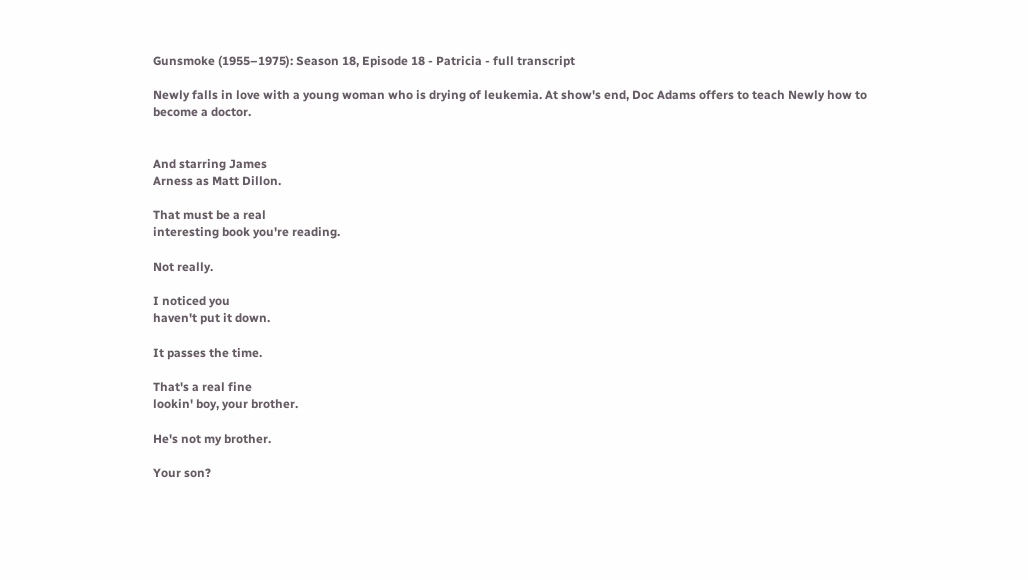Gunsmoke (1955–1975): Season 18, Episode 18 - Patricia - full transcript

Newly falls in love with a young woman who is drying of leukemia. At show's end, Doc Adams offers to teach Newly how to become a doctor.


And starring James
Arness as Matt Dillon.

That must be a real
interesting book you're reading.

Not really.

I noticed you
haven't put it down.

It passes the time.

That's a real fine
lookin' boy, your brother.

He's not my brother.

Your son?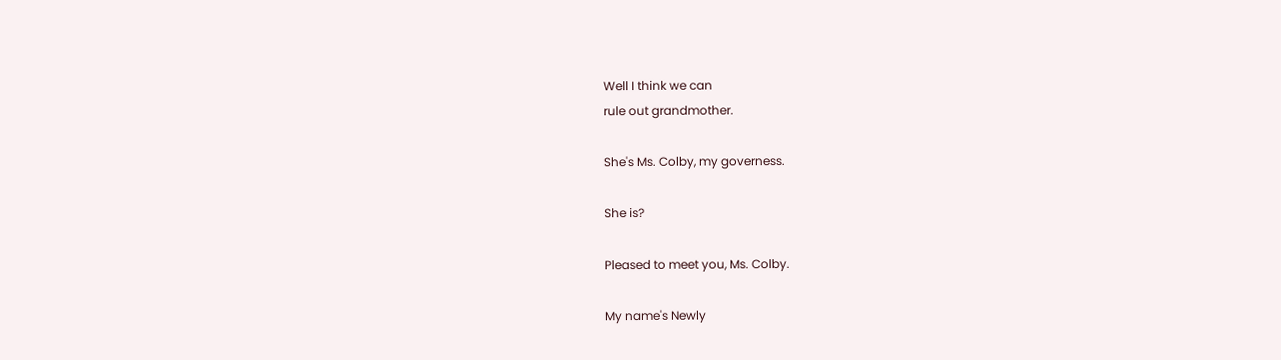Well I think we can
rule out grandmother.

She's Ms. Colby, my governess.

She is?

Pleased to meet you, Ms. Colby.

My name's Newly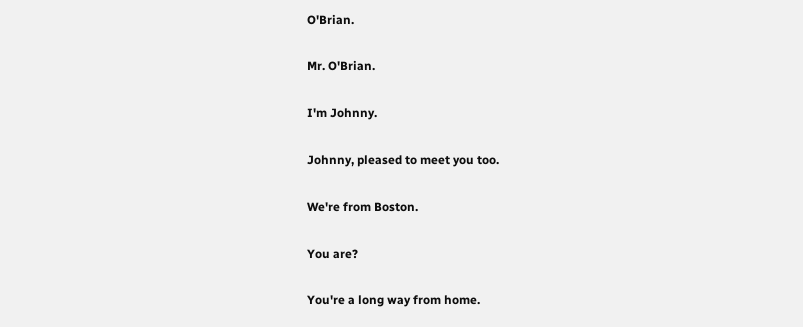O'Brian.

Mr. O'Brian.

I'm Johnny.

Johnny, pleased to meet you too.

We're from Boston.

You are?

You're a long way from home.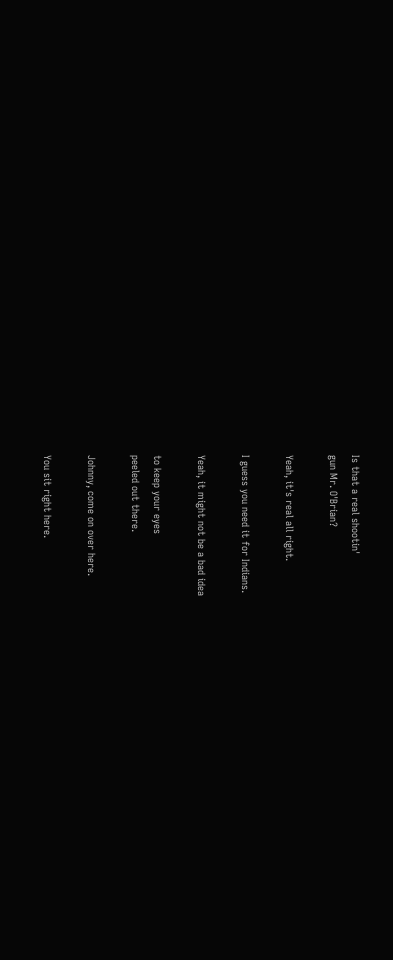Is that a real shootin'
gun Mr. O'Brian?

Yeah, it's real all right.

I guess you need it for Indians.

Yeah, it might not be a bad idea

to keep your eyes
peeled out there.

Johnny, come on over here.

You sit right here.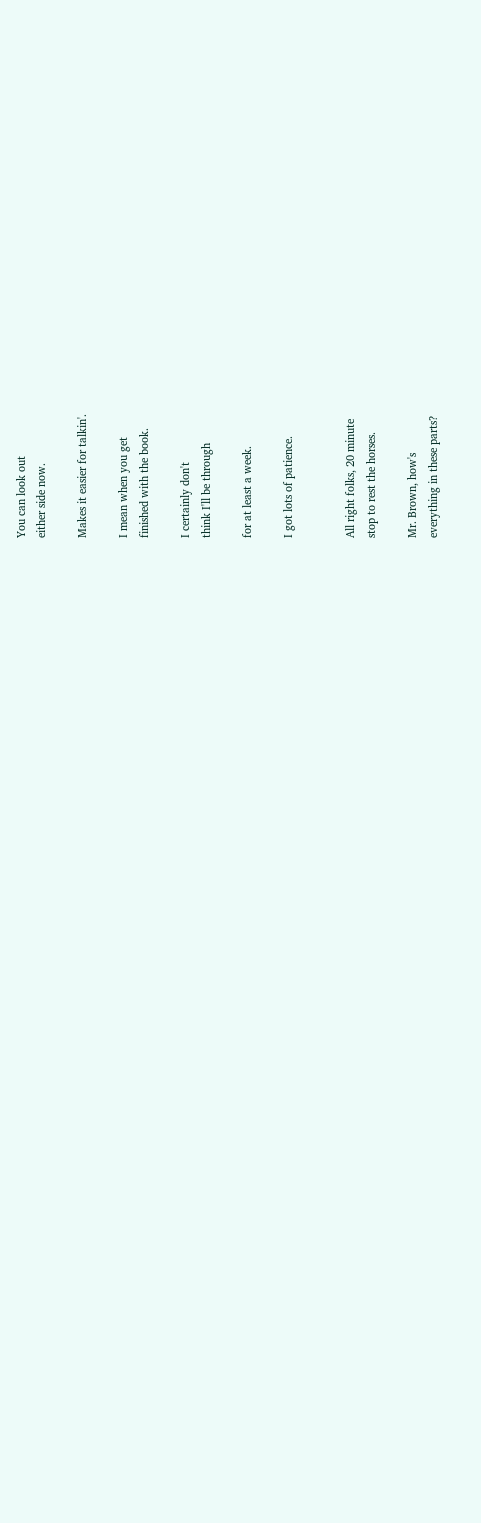You can look out
either side now.

Makes it easier for talkin'.

I mean when you get
finished with the book.

I certainly don't
think I'll be through

for at least a week.

I got lots of patience.


All right folks, 20 minute
stop to rest the horses.

Mr. Brown, how's
everything in these parts?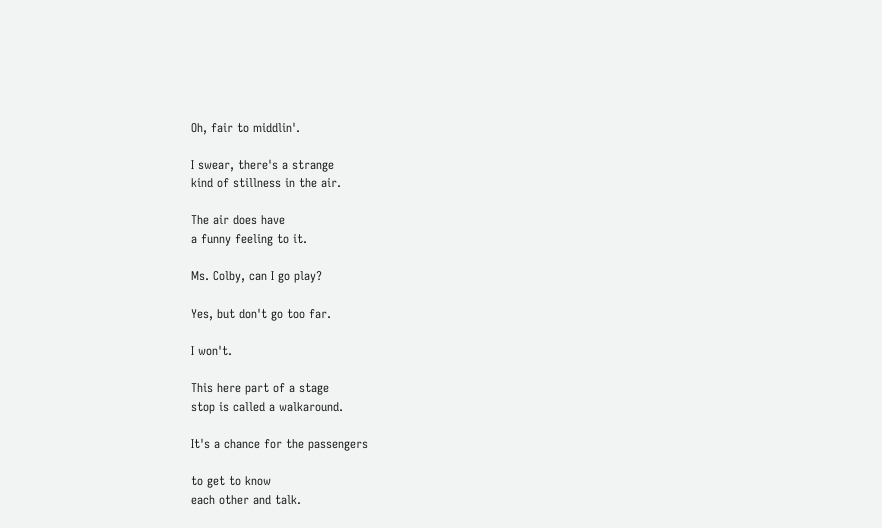Oh, fair to middlin'.

I swear, there's a strange
kind of stillness in the air.

The air does have
a funny feeling to it.

Ms. Colby, can I go play?

Yes, but don't go too far.

I won't.

This here part of a stage
stop is called a walkaround.

It's a chance for the passengers

to get to know
each other and talk.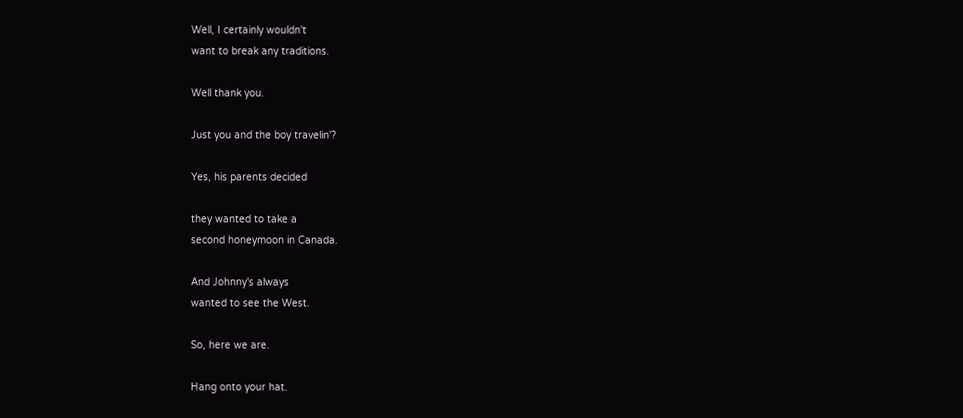Well, I certainly wouldn't
want to break any traditions.

Well thank you.

Just you and the boy travelin'?

Yes, his parents decided

they wanted to take a
second honeymoon in Canada.

And Johnny's always
wanted to see the West.

So, here we are.

Hang onto your hat.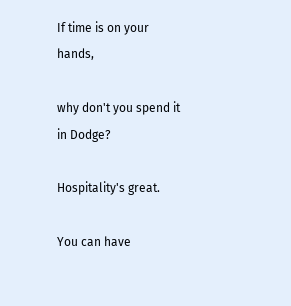If time is on your hands,

why don't you spend it in Dodge?

Hospitality's great.

You can have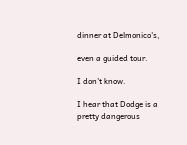dinner at Delmonico's,

even a guided tour.

I don't know.

I hear that Dodge is a
pretty dangerous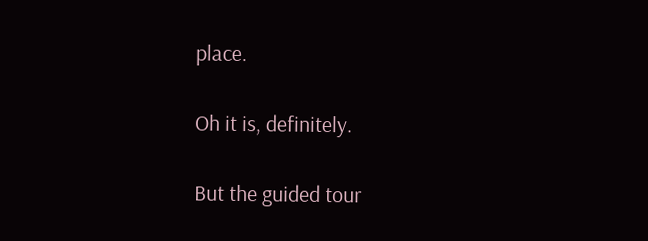place.

Oh it is, definitely.

But the guided tour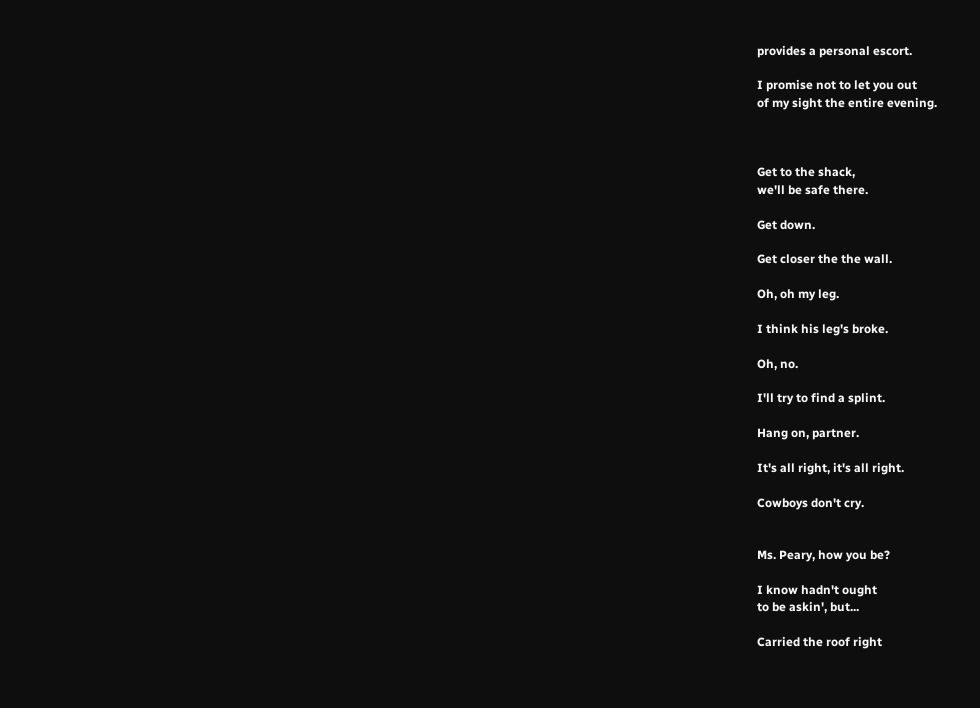provides a personal escort.

I promise not to let you out
of my sight the entire evening.



Get to the shack,
we'll be safe there.

Get down.

Get closer the the wall.

Oh, oh my leg.

I think his leg's broke.

Oh, no.

I'll try to find a splint.

Hang on, partner.

It's all right, it's all right.

Cowboys don't cry.


Ms. Peary, how you be?

I know hadn't ought
to be askin', but...

Carried the roof right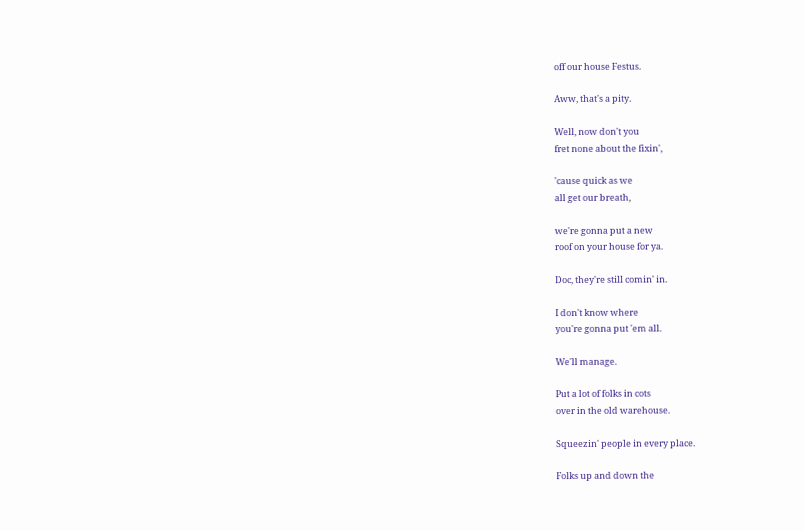off our house Festus.

Aww, that's a pity.

Well, now don't you
fret none about the fixin',

'cause quick as we
all get our breath,

we're gonna put a new
roof on your house for ya.

Doc, they're still comin' in.

I don't know where
you're gonna put 'em all.

We'll manage.

Put a lot of folks in cots
over in the old warehouse.

Squeezin' people in every place.

Folks up and down the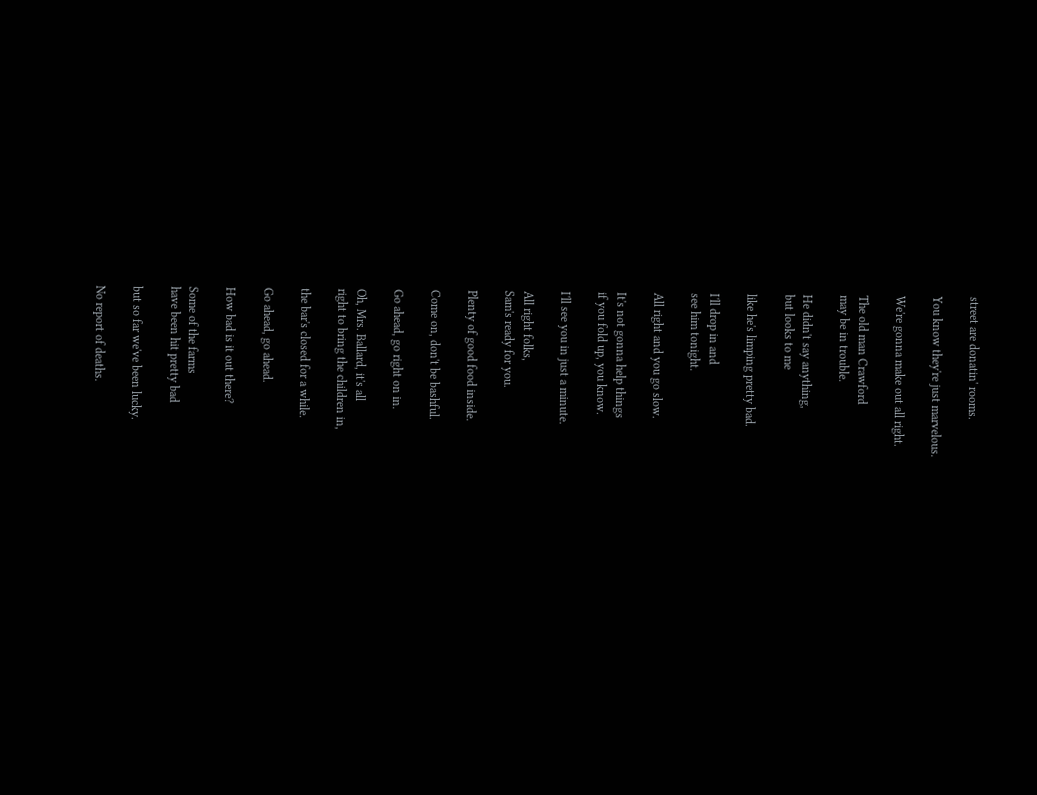street are donatin' rooms.

You know they're just marvelous.

We're gonna make out all right.

The old man Crawford
may be in trouble.

He didn't say anything,
but looks to me

like he's limping pretty bad.

I'll drop in and
see him tonight.

All right and you go slow.

It's not gonna help things
if you fold up, you know.

I'll see you in just a minute.

All right folks,
Sam's ready for you.

Plenty of good food inside.

Come on, don't be bashful.

Go ahead, go right on in.

Oh, Mrs. Ballard, it's all
right to bring the children in,

the bar's closed for a while.

Go ahead, go ahead.

How bad is it out there?

Some of the farms
have been hit pretty bad

but so far we've been lucky.

No report of deaths.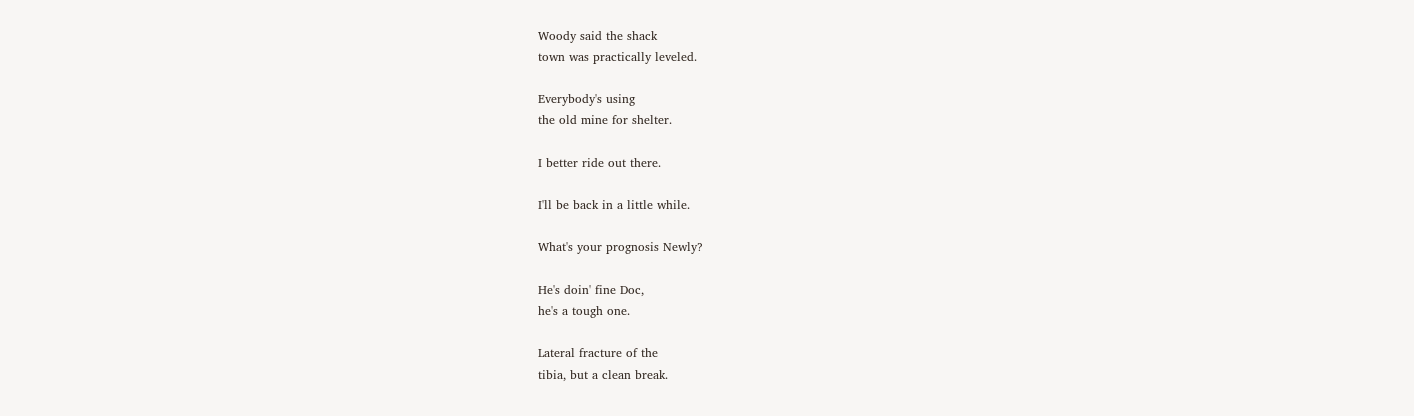Woody said the shack
town was practically leveled.

Everybody's using
the old mine for shelter.

I better ride out there.

I'll be back in a little while.

What's your prognosis Newly?

He's doin' fine Doc,
he's a tough one.

Lateral fracture of the
tibia, but a clean break.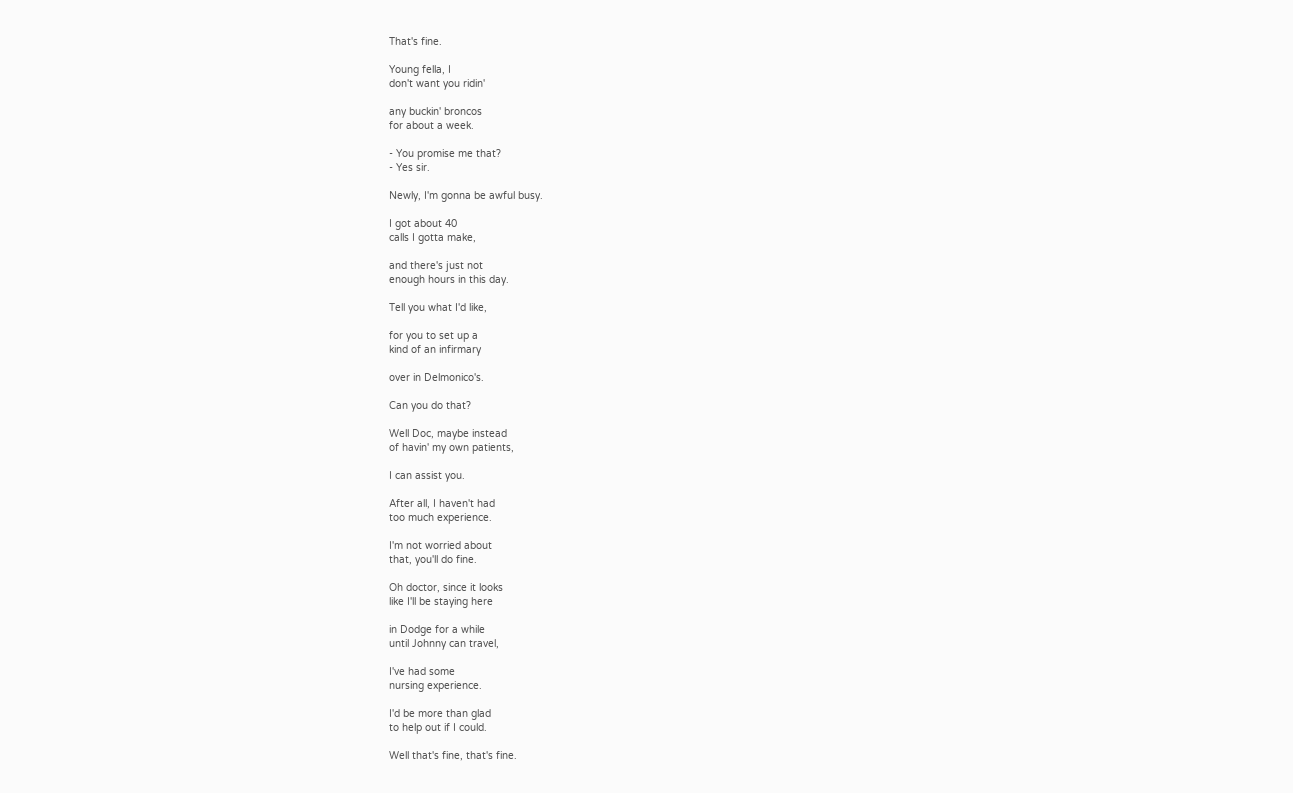That's fine.

Young fella, I
don't want you ridin'

any buckin' broncos
for about a week.

- You promise me that?
- Yes sir.

Newly, I'm gonna be awful busy.

I got about 40
calls I gotta make,

and there's just not
enough hours in this day.

Tell you what I'd like,

for you to set up a
kind of an infirmary

over in Delmonico's.

Can you do that?

Well Doc, maybe instead
of havin' my own patients,

I can assist you.

After all, I haven't had
too much experience.

I'm not worried about
that, you'll do fine.

Oh doctor, since it looks
like I'll be staying here

in Dodge for a while
until Johnny can travel,

I've had some
nursing experience.

I'd be more than glad
to help out if I could.

Well that's fine, that's fine.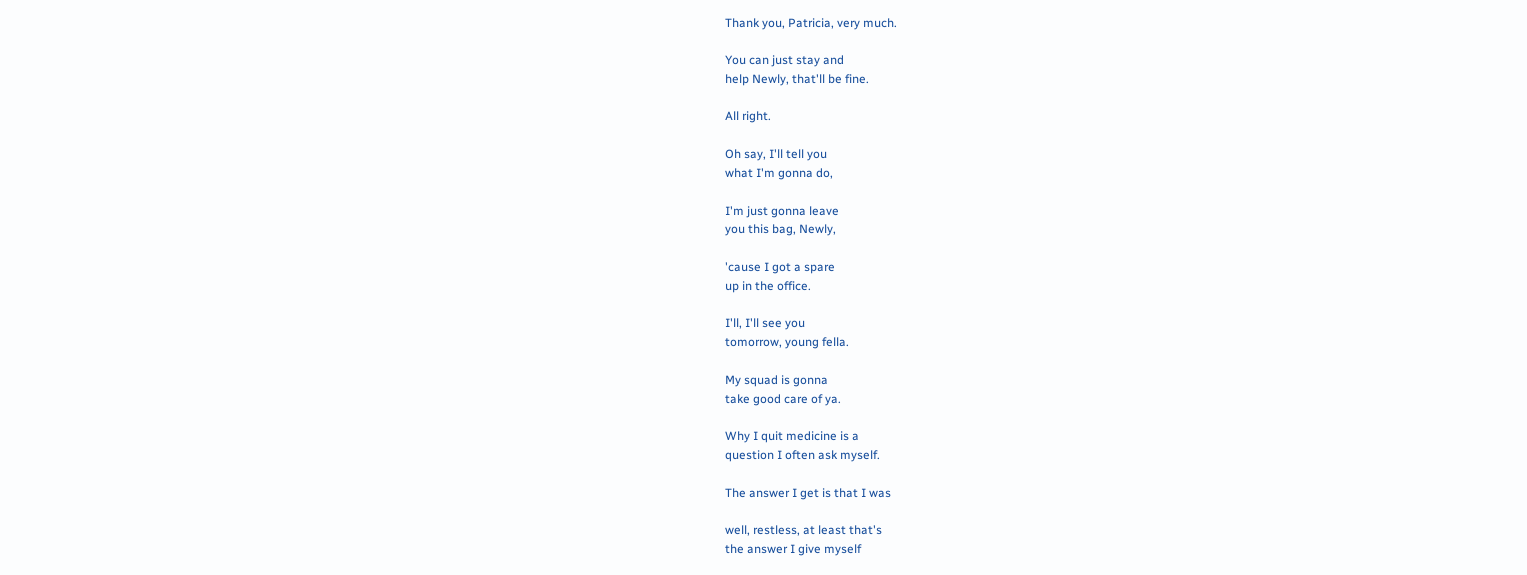Thank you, Patricia, very much.

You can just stay and
help Newly, that'll be fine.

All right.

Oh say, I'll tell you
what I'm gonna do,

I'm just gonna leave
you this bag, Newly,

'cause I got a spare
up in the office.

I'll, I'll see you
tomorrow, young fella.

My squad is gonna
take good care of ya.

Why I quit medicine is a
question I often ask myself.

The answer I get is that I was

well, restless, at least that's
the answer I give myself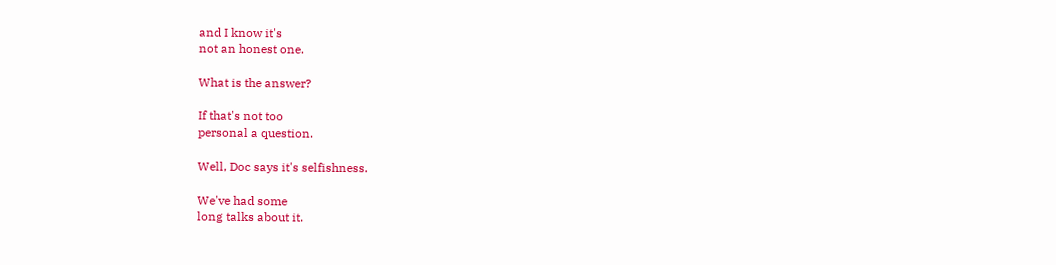and I know it's
not an honest one.

What is the answer?

If that's not too
personal a question.

Well, Doc says it's selfishness.

We've had some
long talks about it.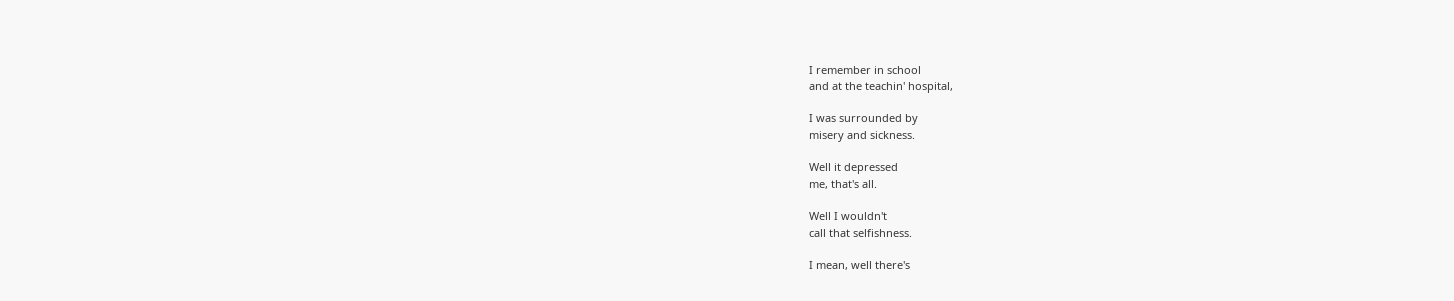I remember in school
and at the teachin' hospital,

I was surrounded by
misery and sickness.

Well it depressed
me, that's all.

Well I wouldn't
call that selfishness.

I mean, well there's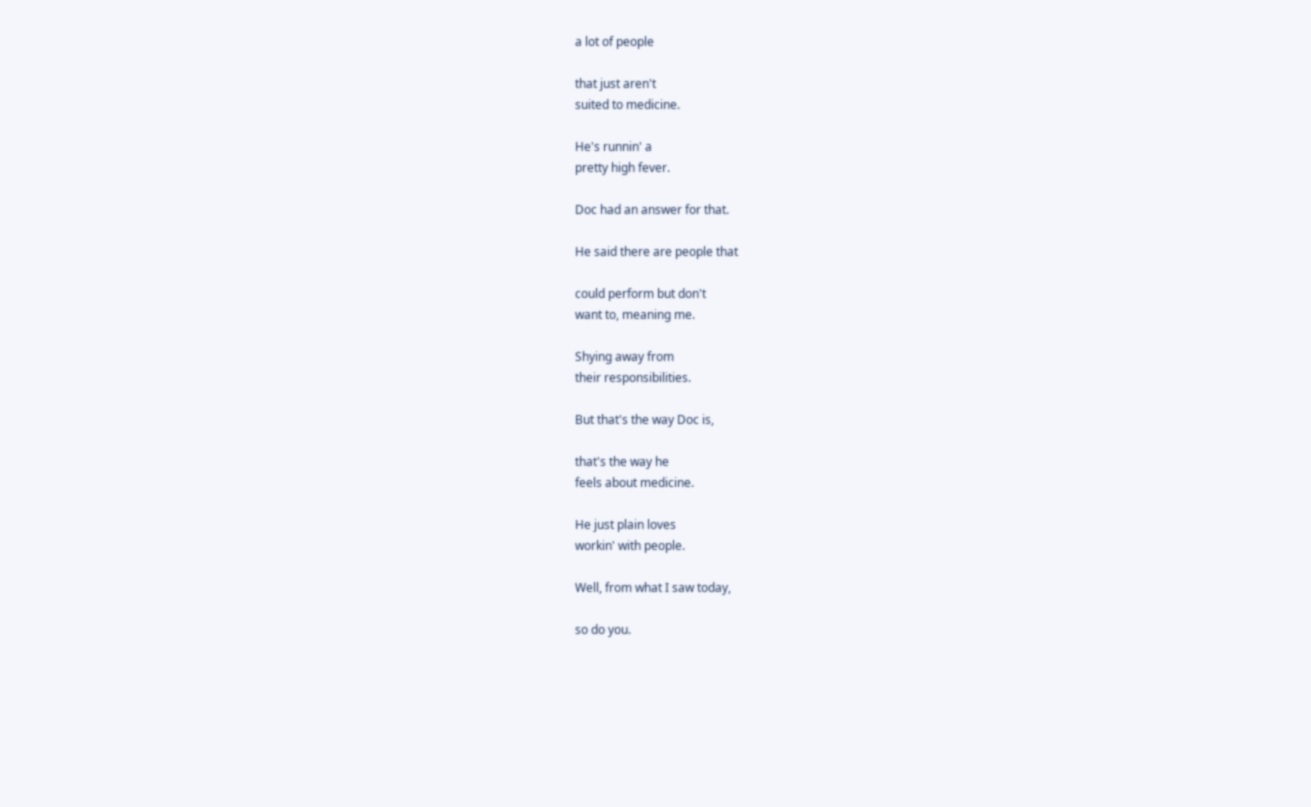a lot of people

that just aren't
suited to medicine.

He's runnin' a
pretty high fever.

Doc had an answer for that.

He said there are people that

could perform but don't
want to, meaning me.

Shying away from
their responsibilities.

But that's the way Doc is,

that's the way he
feels about medicine.

He just plain loves
workin' with people.

Well, from what I saw today,

so do you.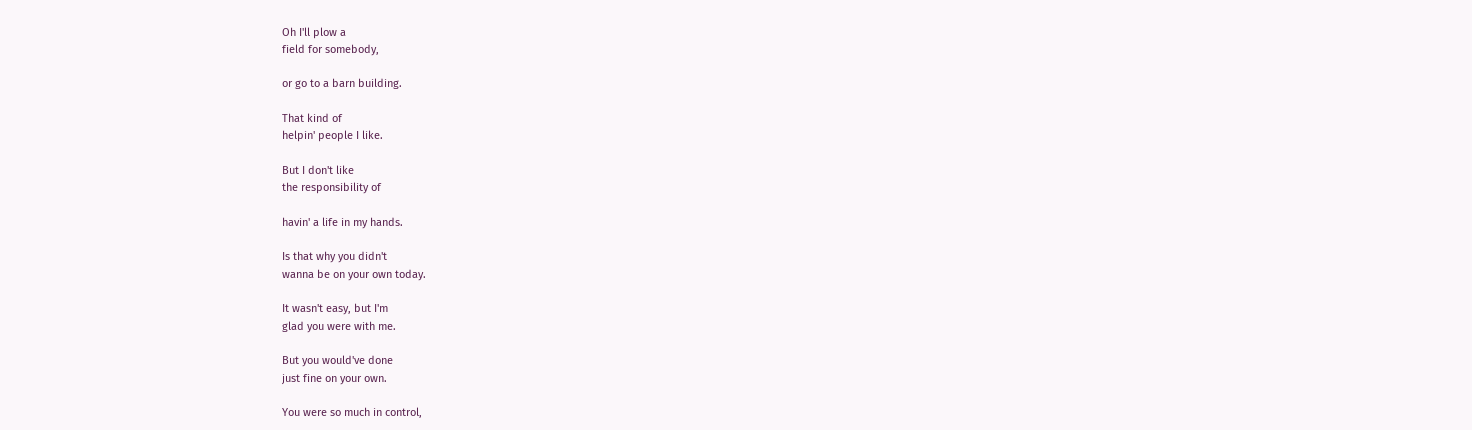Oh I'll plow a
field for somebody,

or go to a barn building.

That kind of
helpin' people I like.

But I don't like
the responsibility of

havin' a life in my hands.

Is that why you didn't
wanna be on your own today.

It wasn't easy, but I'm
glad you were with me.

But you would've done
just fine on your own.

You were so much in control,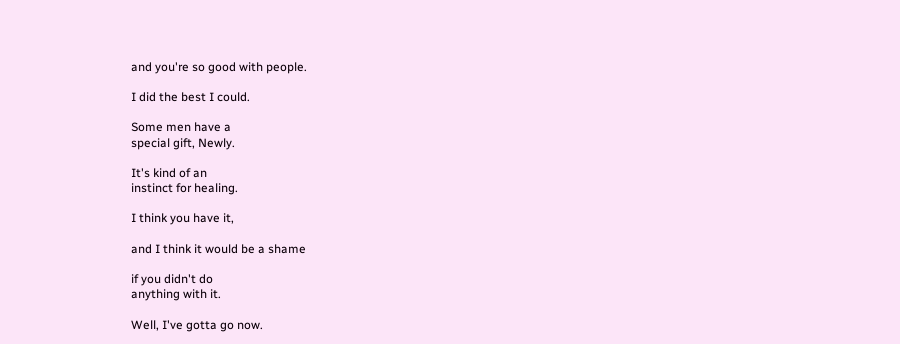and you're so good with people.

I did the best I could.

Some men have a
special gift, Newly.

It's kind of an
instinct for healing.

I think you have it,

and I think it would be a shame

if you didn't do
anything with it.

Well, I've gotta go now.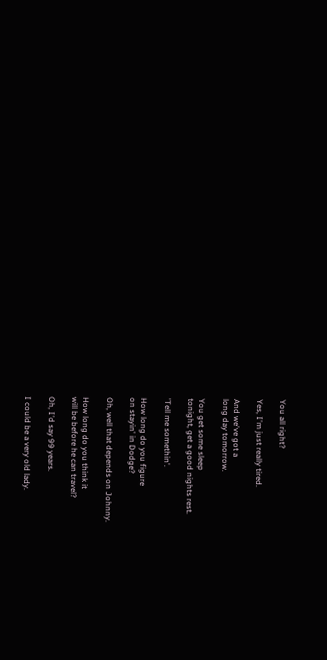You all right?

Yes, I'm just really tired.

And we've got a
long day tomorrow.

You get some sleep
tonight, get a good nights rest.

'Tell me somethin'.

How long do you figure
on stayin' in Dodge?

Oh, well that depends on Johnny.

How long do you think it
will be before he can travel?

Oh, I'd say 99 years.

I could be a very old lady.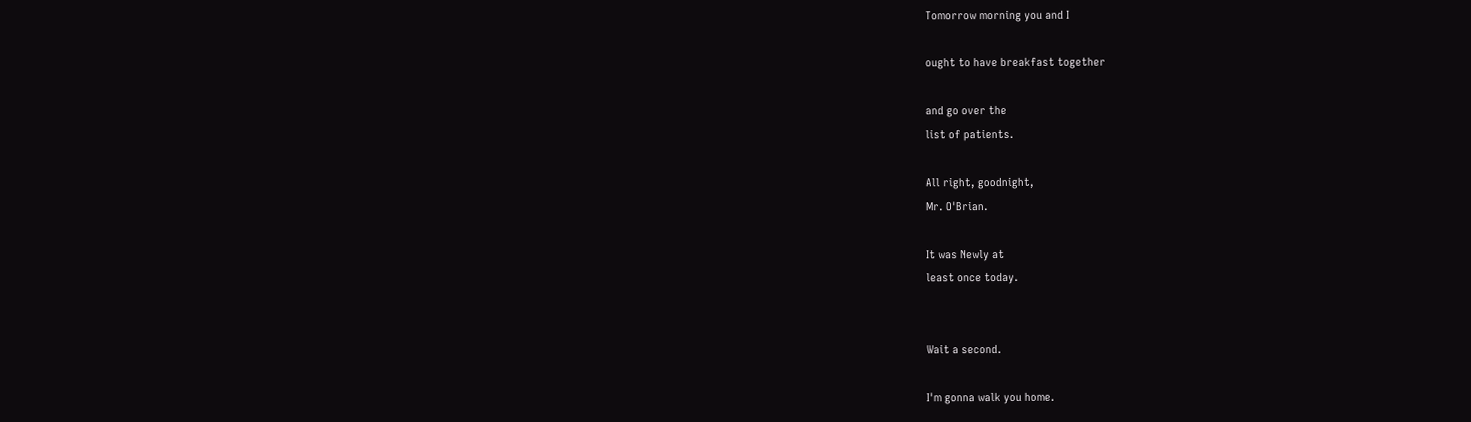Tomorrow morning you and I

ought to have breakfast together

and go over the
list of patients.

All right, goodnight,
Mr. O'Brian.

It was Newly at
least once today.


Wait a second.

I'm gonna walk you home.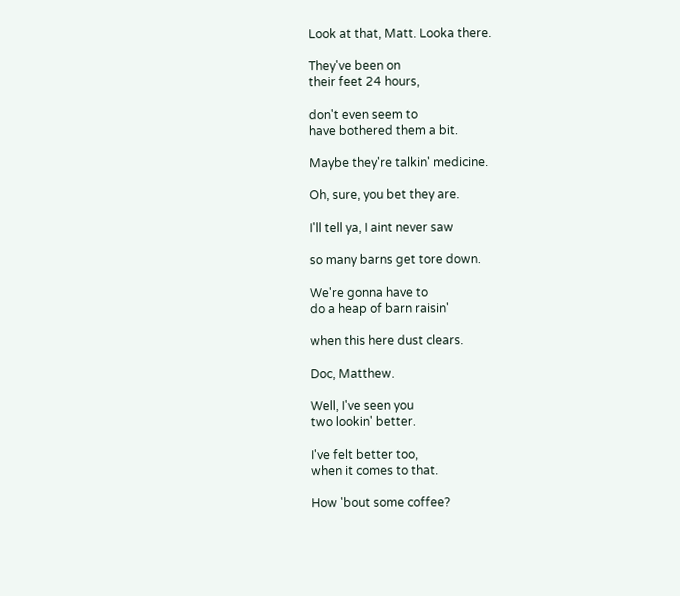Look at that, Matt. Looka there.

They've been on
their feet 24 hours,

don't even seem to
have bothered them a bit.

Maybe they're talkin' medicine.

Oh, sure, you bet they are.

I'll tell ya, I aint never saw

so many barns get tore down.

We're gonna have to
do a heap of barn raisin'

when this here dust clears.

Doc, Matthew.

Well, I've seen you
two lookin' better.

I've felt better too,
when it comes to that.

How 'bout some coffee?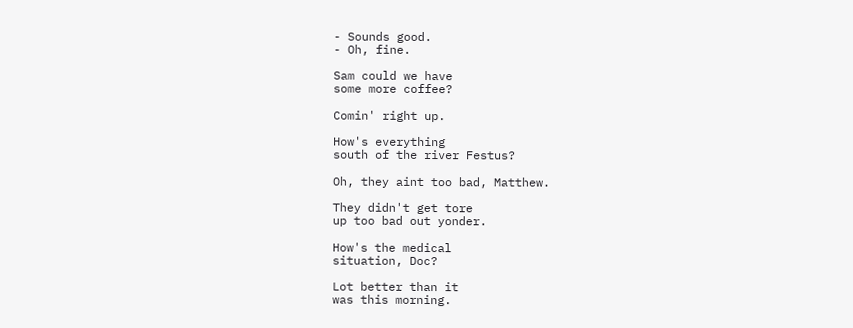- Sounds good.
- Oh, fine.

Sam could we have
some more coffee?

Comin' right up.

How's everything
south of the river Festus?

Oh, they aint too bad, Matthew.

They didn't get tore
up too bad out yonder.

How's the medical
situation, Doc?

Lot better than it
was this morning.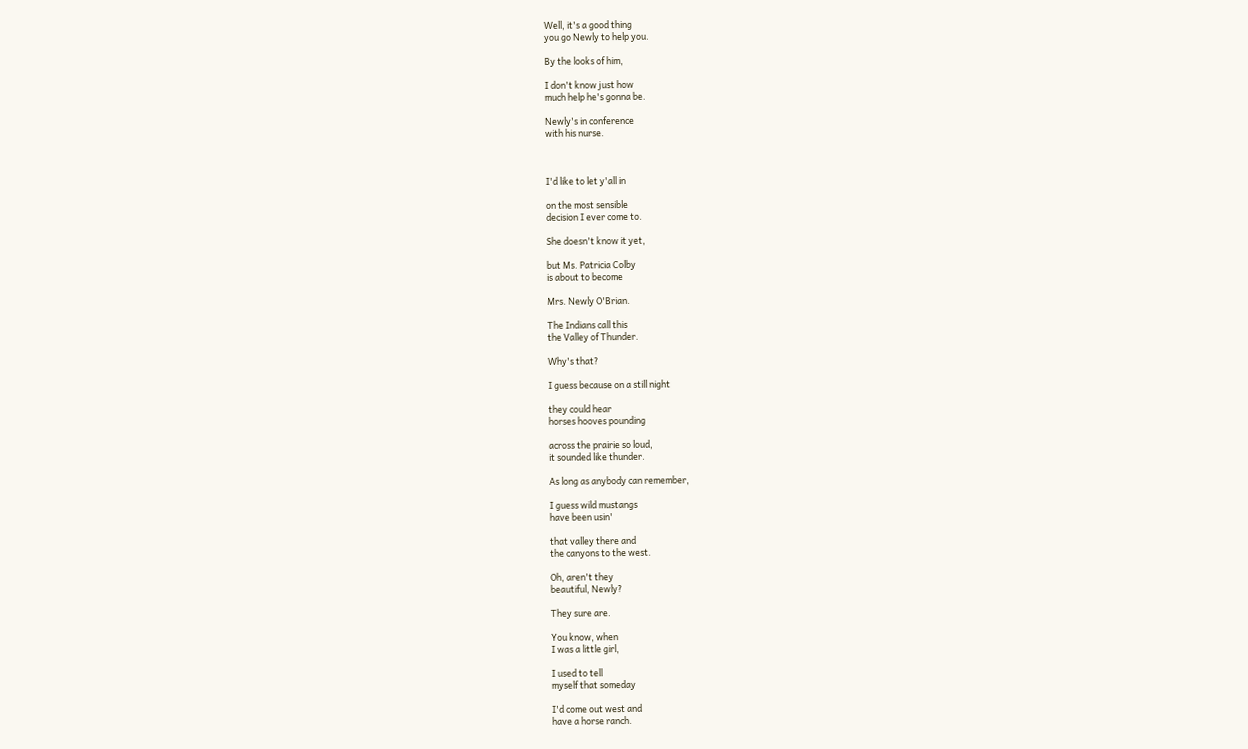Well, it's a good thing
you go Newly to help you.

By the looks of him,

I don't know just how
much help he's gonna be.

Newly's in conference
with his nurse.



I'd like to let y'all in

on the most sensible
decision I ever come to.

She doesn't know it yet,

but Ms. Patricia Colby
is about to become

Mrs. Newly O'Brian.

The Indians call this
the Valley of Thunder.

Why's that?

I guess because on a still night

they could hear
horses hooves pounding

across the prairie so loud,
it sounded like thunder.

As long as anybody can remember,

I guess wild mustangs
have been usin'

that valley there and
the canyons to the west.

Oh, aren't they
beautiful, Newly?

They sure are.

You know, when
I was a little girl,

I used to tell
myself that someday

I'd come out west and
have a horse ranch.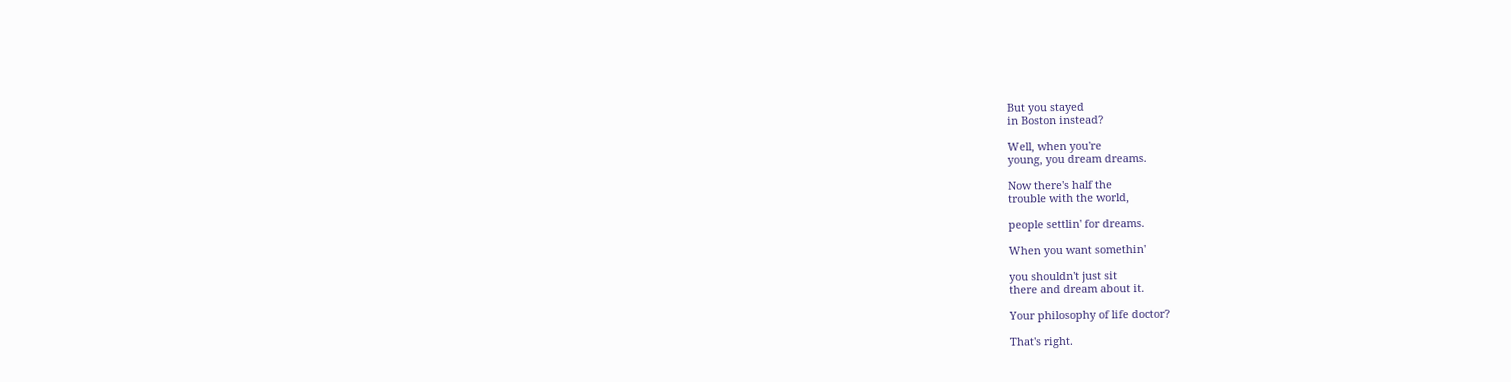But you stayed
in Boston instead?

Well, when you're
young, you dream dreams.

Now there's half the
trouble with the world,

people settlin' for dreams.

When you want somethin'

you shouldn't just sit
there and dream about it.

Your philosophy of life doctor?

That's right.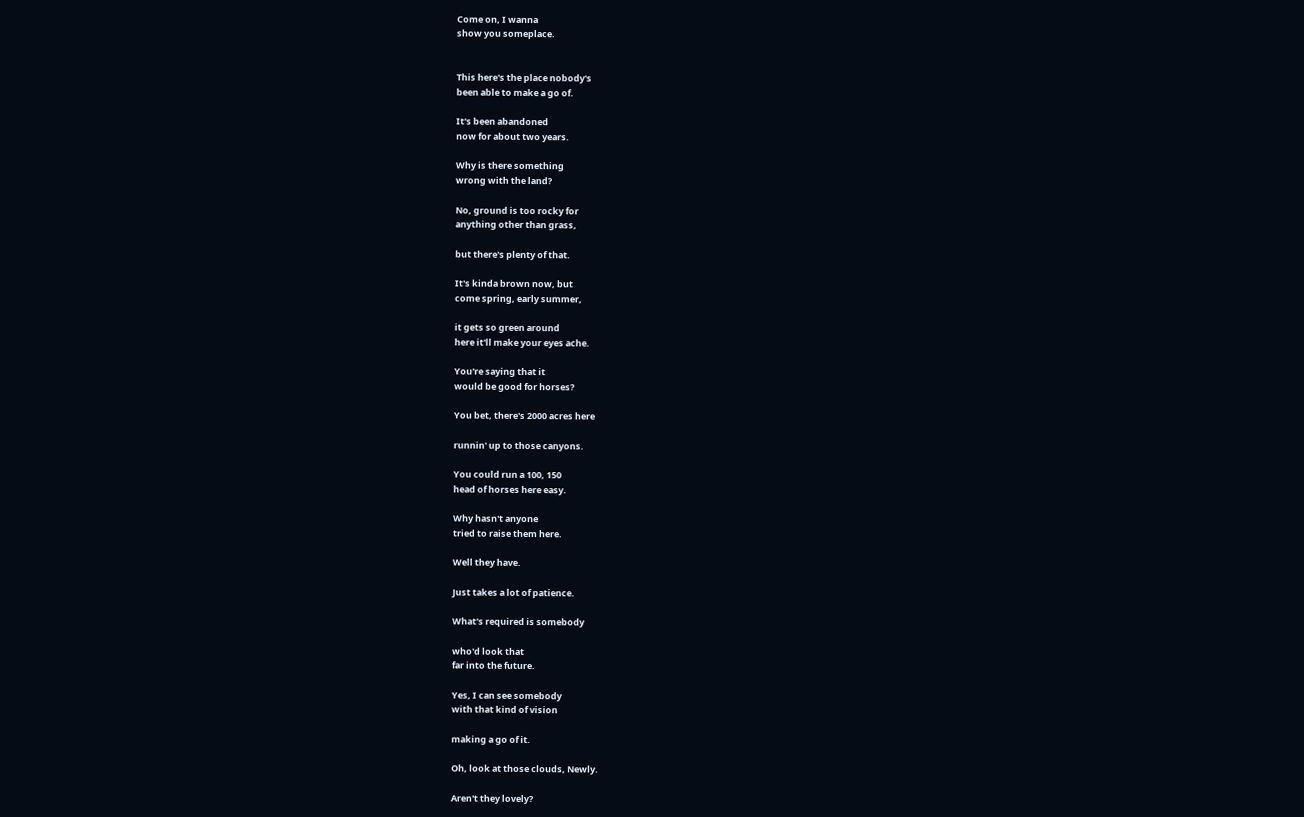Come on, I wanna
show you someplace.


This here's the place nobody's
been able to make a go of.

It's been abandoned
now for about two years.

Why is there something
wrong with the land?

No, ground is too rocky for
anything other than grass,

but there's plenty of that.

It's kinda brown now, but
come spring, early summer,

it gets so green around
here it'll make your eyes ache.

You're saying that it
would be good for horses?

You bet, there's 2000 acres here

runnin' up to those canyons.

You could run a 100, 150
head of horses here easy.

Why hasn't anyone
tried to raise them here.

Well they have.

Just takes a lot of patience.

What's required is somebody

who'd look that
far into the future.

Yes, I can see somebody
with that kind of vision

making a go of it.

Oh, look at those clouds, Newly.

Aren't they lovely?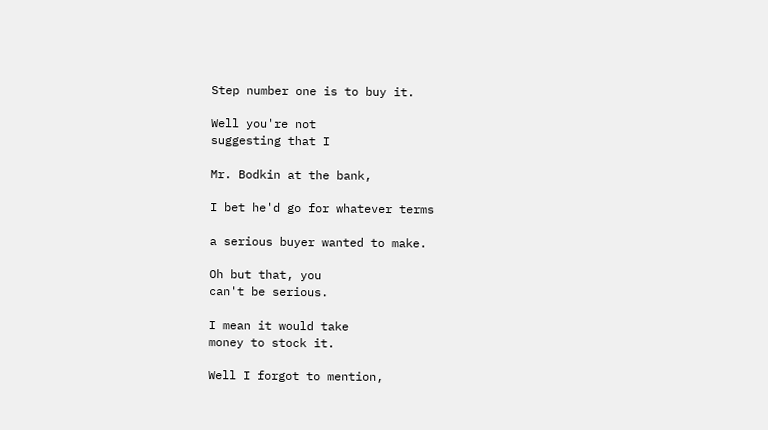Step number one is to buy it.

Well you're not
suggesting that I

Mr. Bodkin at the bank,

I bet he'd go for whatever terms

a serious buyer wanted to make.

Oh but that, you
can't be serious.

I mean it would take
money to stock it.

Well I forgot to mention,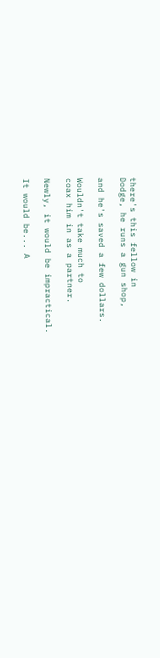there's this fellow in
Dodge, he runs a gun shop,

and he's saved a few dollars.

Wouldn't take much to
coax him in as a partner.

Newly, it would be impractical.

It would be... A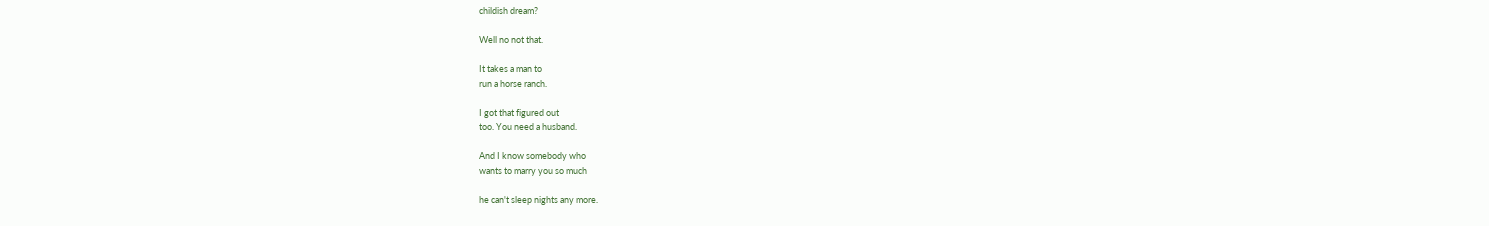childish dream?

Well no not that.

It takes a man to
run a horse ranch.

I got that figured out
too. You need a husband.

And I know somebody who
wants to marry you so much

he can't sleep nights any more.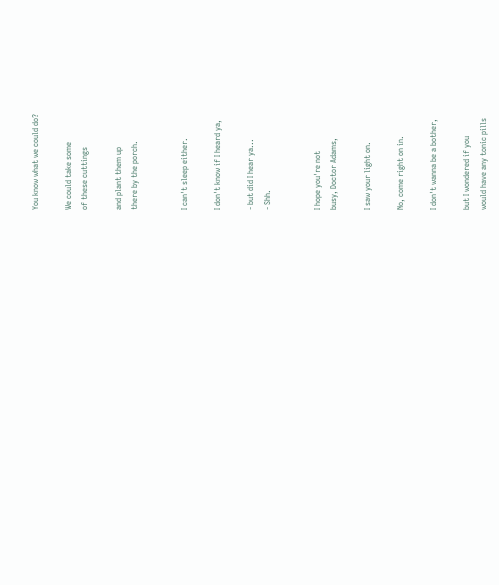You know what we could do?

We could take some
of these cuttings

and plant them up
there by the porch.


I can't sleep either.

I don't know if I heard ya,

- but did I hear ya...
- Shh.


I hope you're not
busy, Doctor Adams,

I saw your light on.

No, come right on in.

I don't wanna be a bother,

but I wondered if you
would have any tonic pills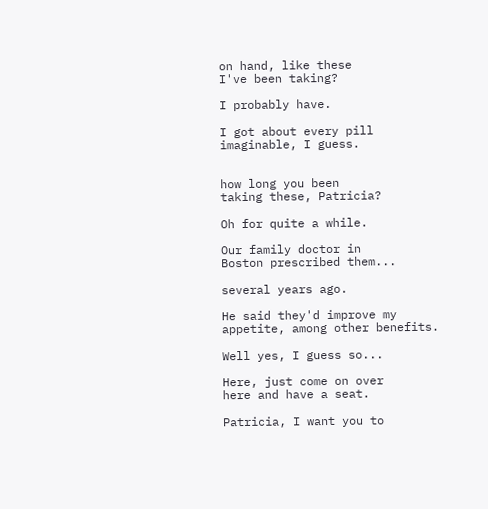on hand, like these
I've been taking?

I probably have.

I got about every pill
imaginable, I guess.


how long you been
taking these, Patricia?

Oh for quite a while.

Our family doctor in
Boston prescribed them...

several years ago.

He said they'd improve my
appetite, among other benefits.

Well yes, I guess so...

Here, just come on over
here and have a seat.

Patricia, I want you to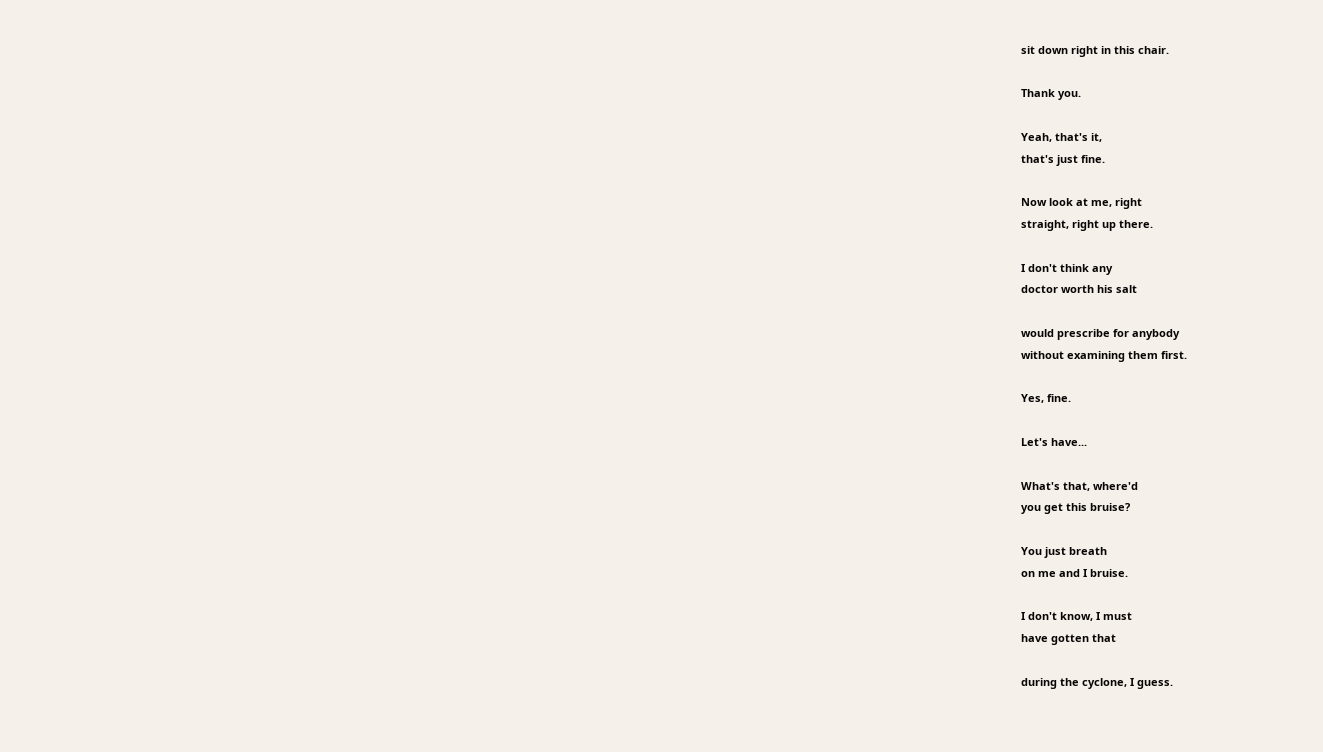sit down right in this chair.

Thank you.

Yeah, that's it,
that's just fine.

Now look at me, right
straight, right up there.

I don't think any
doctor worth his salt

would prescribe for anybody
without examining them first.

Yes, fine.

Let's have...

What's that, where'd
you get this bruise?

You just breath
on me and I bruise.

I don't know, I must
have gotten that

during the cyclone, I guess.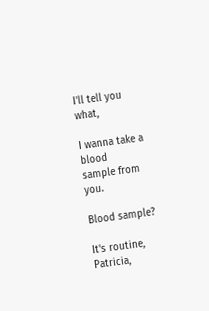I'll tell you what,

I wanna take a blood
sample from you.

Blood sample?

It's routine,
Patricia,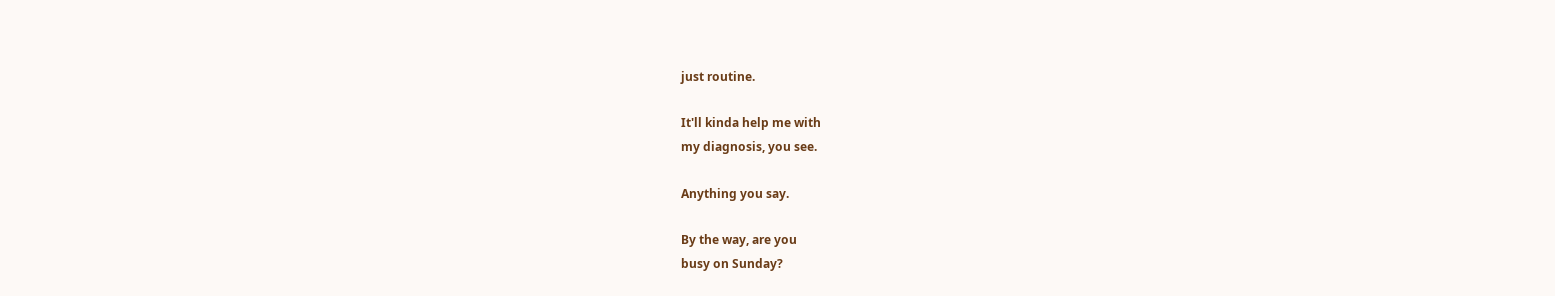just routine.

It'll kinda help me with
my diagnosis, you see.

Anything you say.

By the way, are you
busy on Sunday?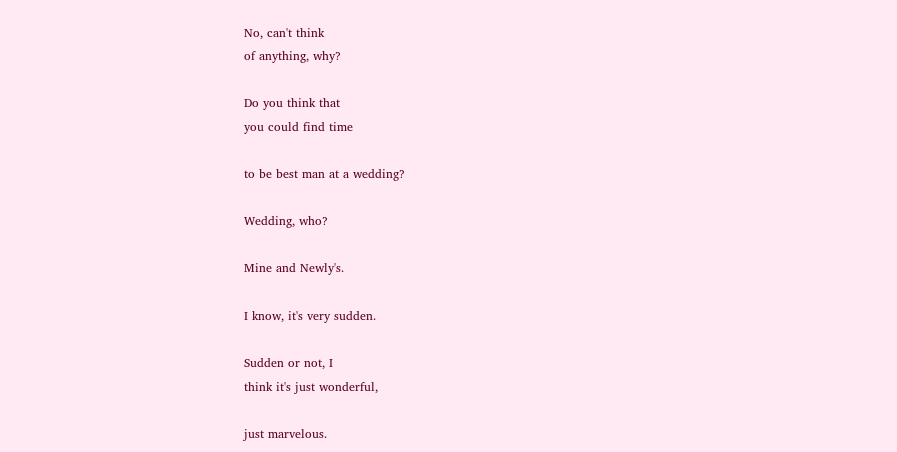No, can't think
of anything, why?

Do you think that
you could find time

to be best man at a wedding?

Wedding, who?

Mine and Newly's.

I know, it's very sudden.

Sudden or not, I
think it's just wonderful,

just marvelous.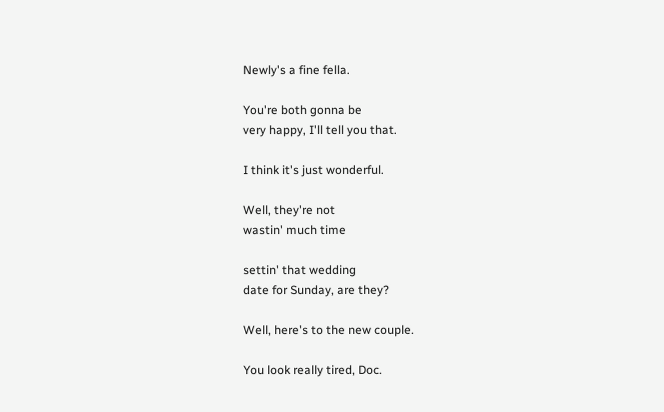Newly's a fine fella.

You're both gonna be
very happy, I'll tell you that.

I think it's just wonderful.

Well, they're not
wastin' much time

settin' that wedding
date for Sunday, are they?

Well, here's to the new couple.

You look really tired, Doc.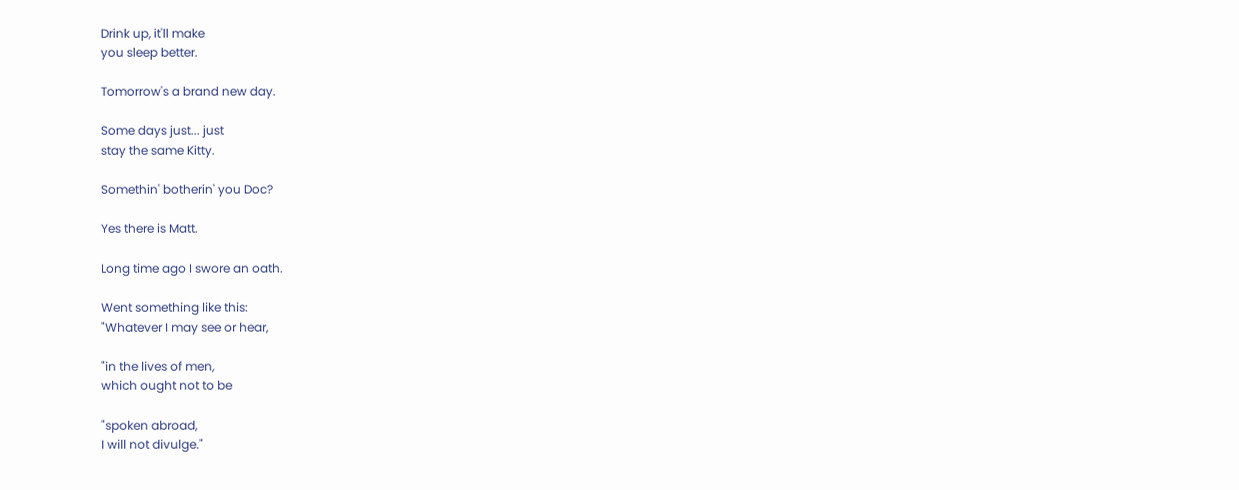Drink up, it'll make
you sleep better.

Tomorrow's a brand new day.

Some days just... just
stay the same Kitty.

Somethin' botherin' you Doc?

Yes there is Matt.

Long time ago I swore an oath.

Went something like this:
"Whatever I may see or hear,

"in the lives of men,
which ought not to be

"spoken abroad,
I will not divulge."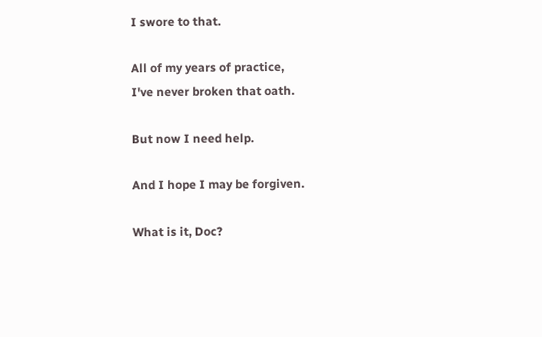I swore to that.

All of my years of practice,
I've never broken that oath.

But now I need help.

And I hope I may be forgiven.

What is it, Doc?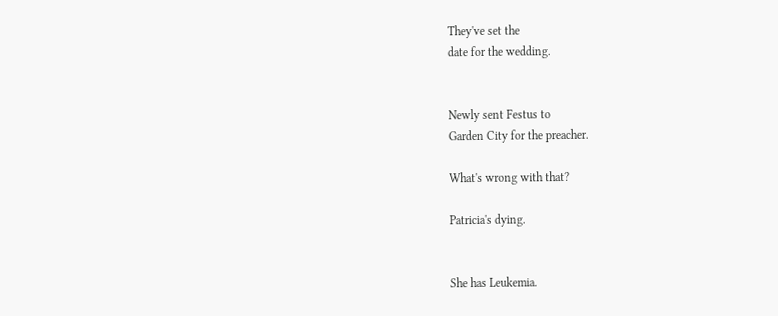They've set the
date for the wedding.


Newly sent Festus to
Garden City for the preacher.

What's wrong with that?

Patricia's dying.


She has Leukemia.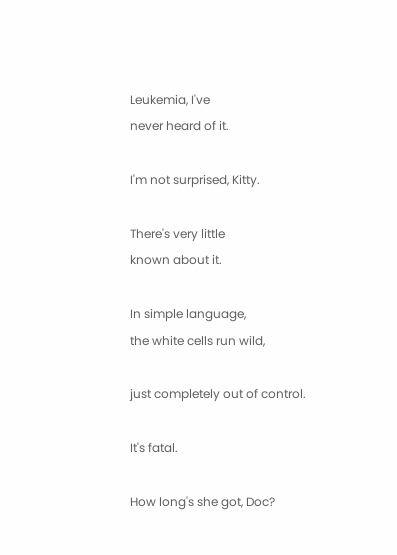Leukemia, I've
never heard of it.

I'm not surprised, Kitty.

There's very little
known about it.

In simple language,
the white cells run wild,

just completely out of control.

It's fatal.

How long's she got, Doc?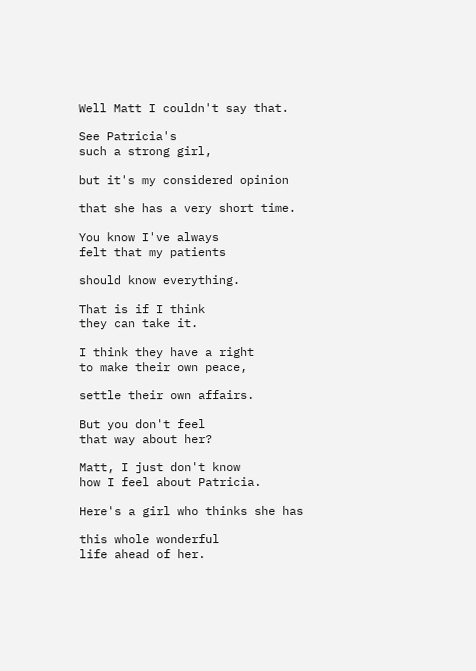Well Matt I couldn't say that.

See Patricia's
such a strong girl,

but it's my considered opinion

that she has a very short time.

You know I've always
felt that my patients

should know everything.

That is if I think
they can take it.

I think they have a right
to make their own peace,

settle their own affairs.

But you don't feel
that way about her?

Matt, I just don't know
how I feel about Patricia.

Here's a girl who thinks she has

this whole wonderful
life ahead of her.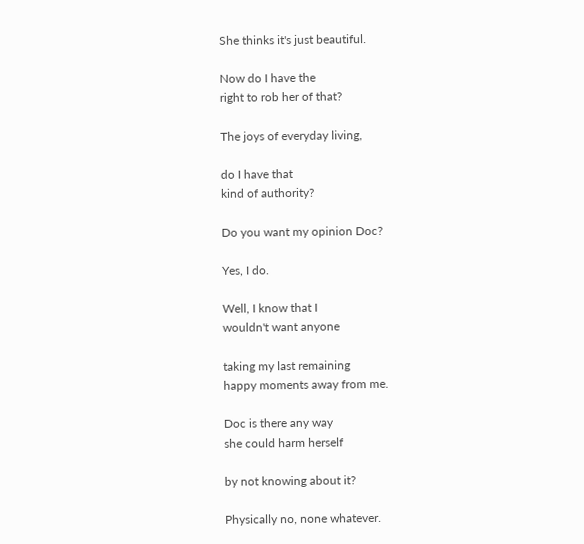She thinks it's just beautiful.

Now do I have the
right to rob her of that?

The joys of everyday living,

do I have that
kind of authority?

Do you want my opinion Doc?

Yes, I do.

Well, I know that I
wouldn't want anyone

taking my last remaining
happy moments away from me.

Doc is there any way
she could harm herself

by not knowing about it?

Physically no, none whatever.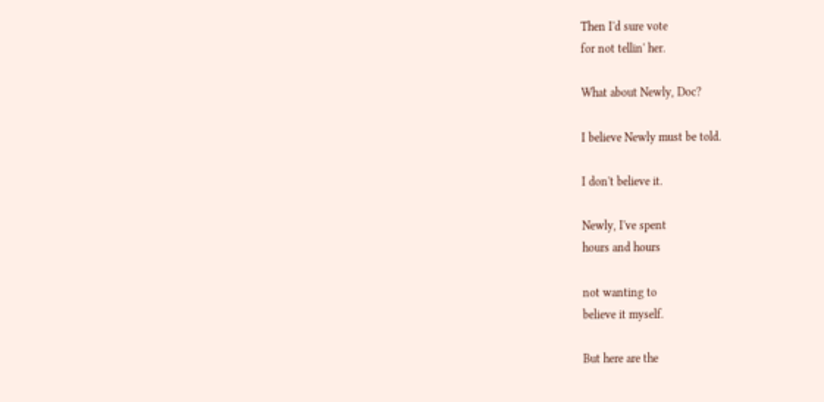Then I'd sure vote
for not tellin' her.

What about Newly, Doc?

I believe Newly must be told.

I don't believe it.

Newly, I've spent
hours and hours

not wanting to
believe it myself.

But here are the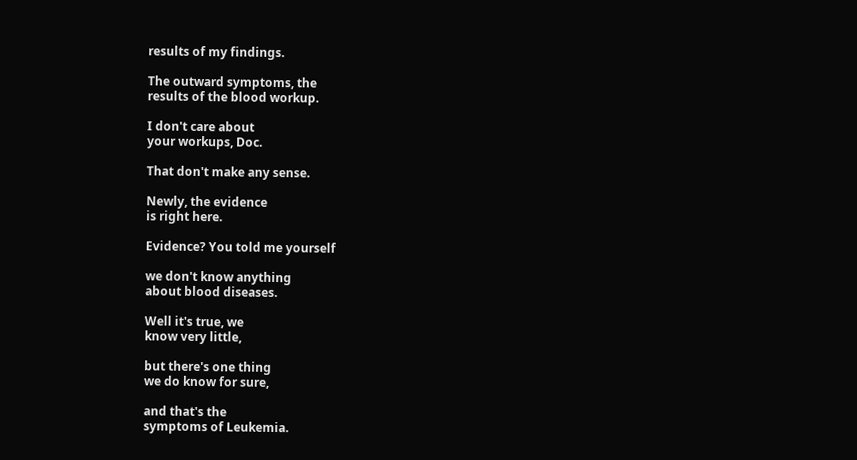results of my findings.

The outward symptoms, the
results of the blood workup.

I don't care about
your workups, Doc.

That don't make any sense.

Newly, the evidence
is right here.

Evidence? You told me yourself

we don't know anything
about blood diseases.

Well it's true, we
know very little,

but there's one thing
we do know for sure,

and that's the
symptoms of Leukemia.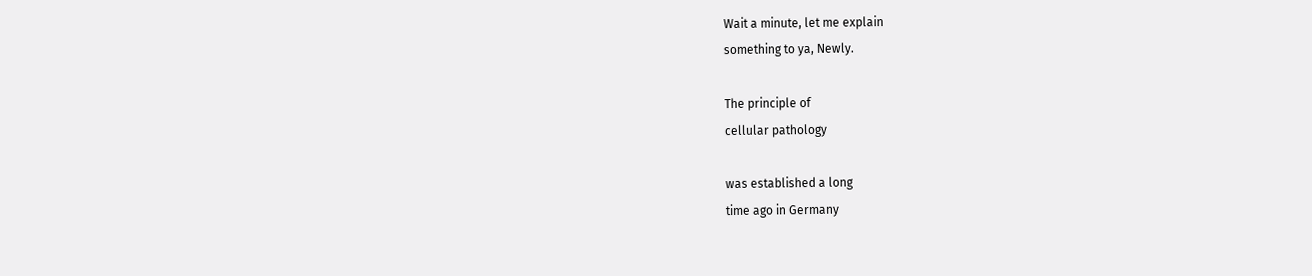Wait a minute, let me explain
something to ya, Newly.

The principle of
cellular pathology

was established a long
time ago in Germany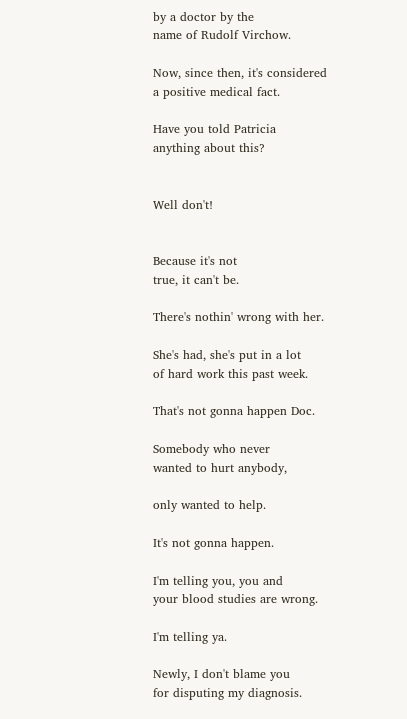by a doctor by the
name of Rudolf Virchow.

Now, since then, it's considered
a positive medical fact.

Have you told Patricia
anything about this?


Well don't!


Because it's not
true, it can't be.

There's nothin' wrong with her.

She's had, she's put in a lot
of hard work this past week.

That's not gonna happen Doc.

Somebody who never
wanted to hurt anybody,

only wanted to help.

It's not gonna happen.

I'm telling you, you and
your blood studies are wrong.

I'm telling ya.

Newly, I don't blame you
for disputing my diagnosis.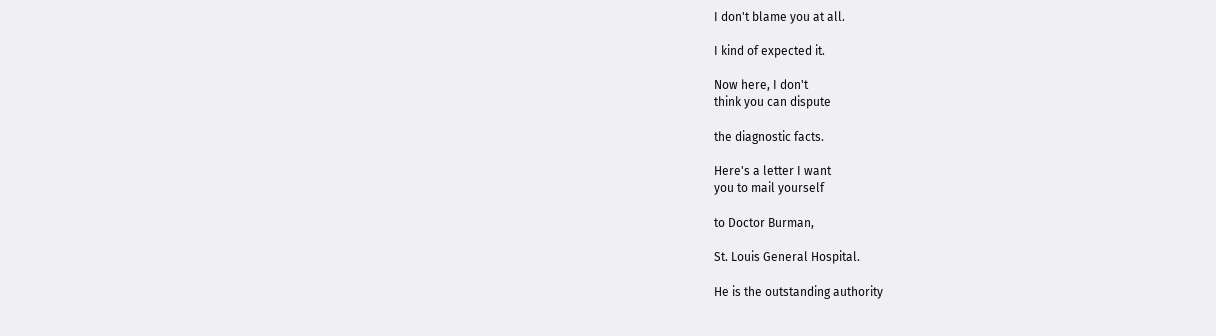I don't blame you at all.

I kind of expected it.

Now here, I don't
think you can dispute

the diagnostic facts.

Here's a letter I want
you to mail yourself

to Doctor Burman,

St. Louis General Hospital.

He is the outstanding authority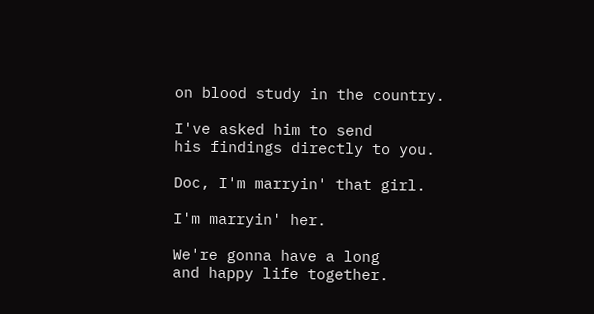on blood study in the country.

I've asked him to send
his findings directly to you.

Doc, I'm marryin' that girl.

I'm marryin' her.

We're gonna have a long
and happy life together.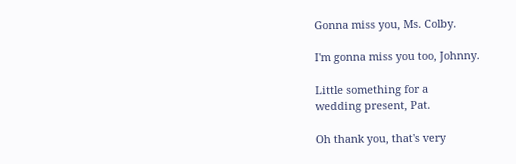Gonna miss you, Ms. Colby.

I'm gonna miss you too, Johnny.

Little something for a
wedding present, Pat.

Oh thank you, that's very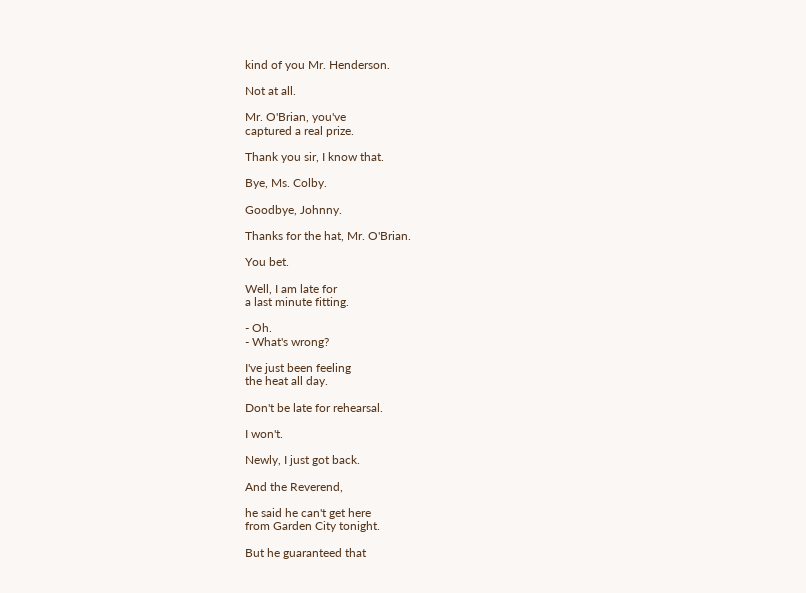kind of you Mr. Henderson.

Not at all.

Mr. O'Brian, you've
captured a real prize.

Thank you sir, I know that.

Bye, Ms. Colby.

Goodbye, Johnny.

Thanks for the hat, Mr. O'Brian.

You bet.

Well, I am late for
a last minute fitting.

- Oh.
- What's wrong?

I've just been feeling
the heat all day.

Don't be late for rehearsal.

I won't.

Newly, I just got back.

And the Reverend,

he said he can't get here
from Garden City tonight.

But he guaranteed that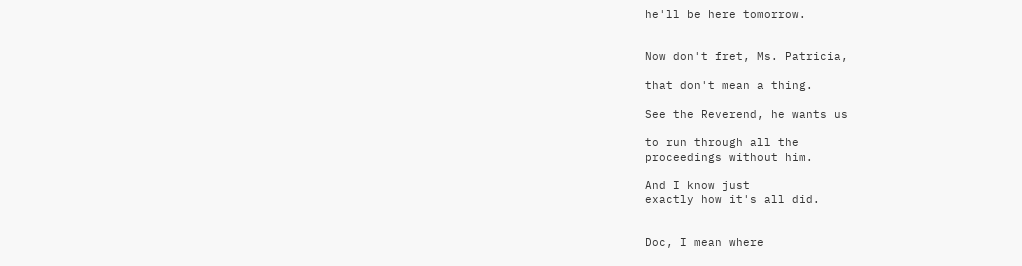he'll be here tomorrow.


Now don't fret, Ms. Patricia,

that don't mean a thing.

See the Reverend, he wants us

to run through all the
proceedings without him.

And I know just
exactly how it's all did.


Doc, I mean where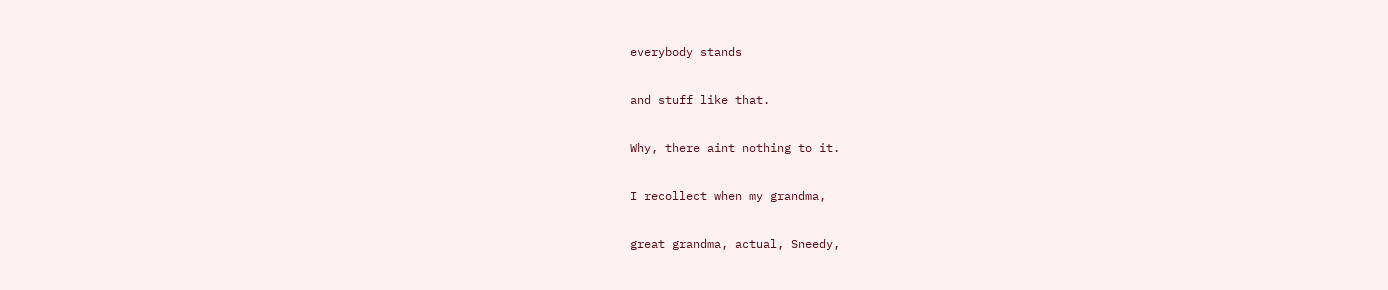everybody stands

and stuff like that.

Why, there aint nothing to it.

I recollect when my grandma,

great grandma, actual, Sneedy,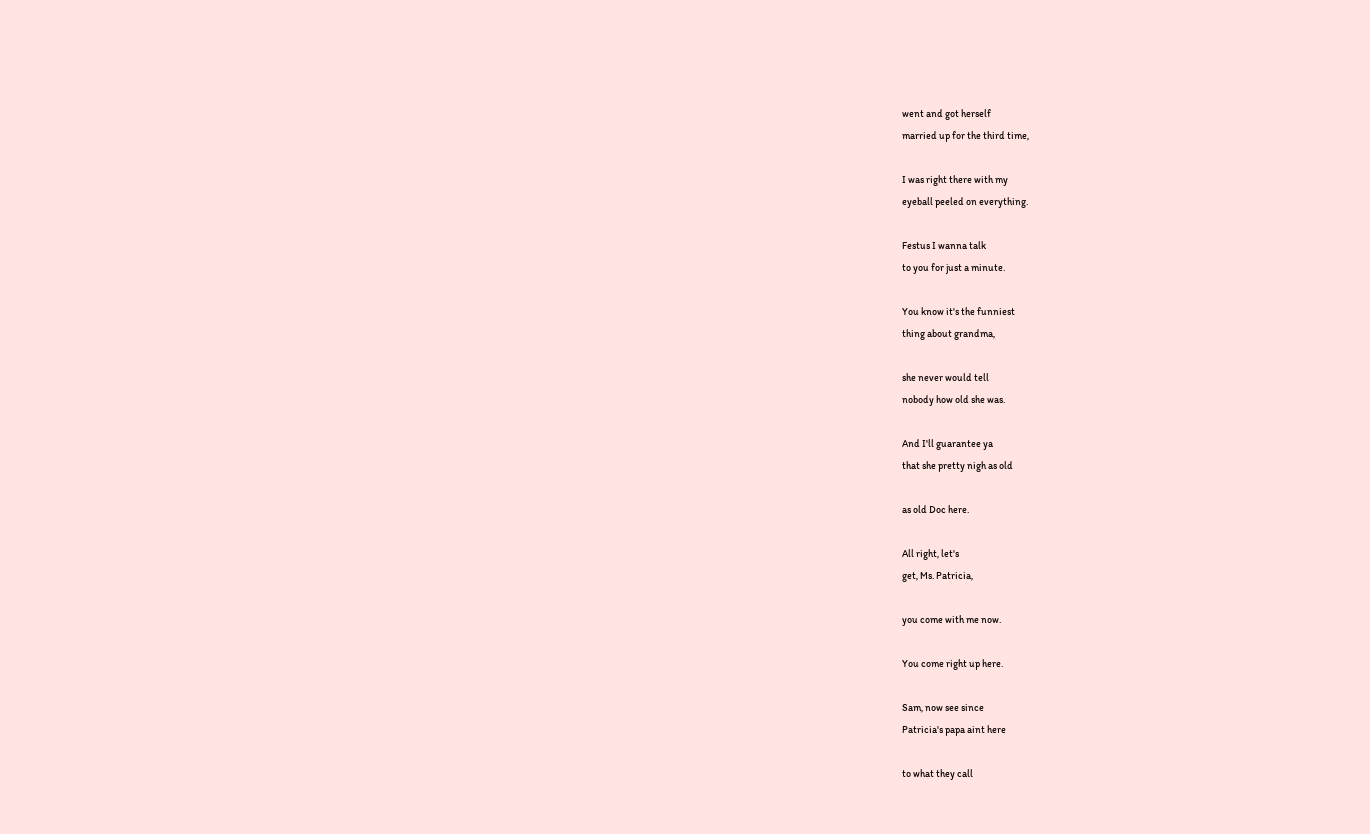went and got herself
married up for the third time,

I was right there with my
eyeball peeled on everything.

Festus I wanna talk
to you for just a minute.

You know it's the funniest
thing about grandma,

she never would tell
nobody how old she was.

And I'll guarantee ya
that she pretty nigh as old

as old Doc here.

All right, let's
get, Ms. Patricia,

you come with me now.

You come right up here.

Sam, now see since
Patricia's papa aint here

to what they call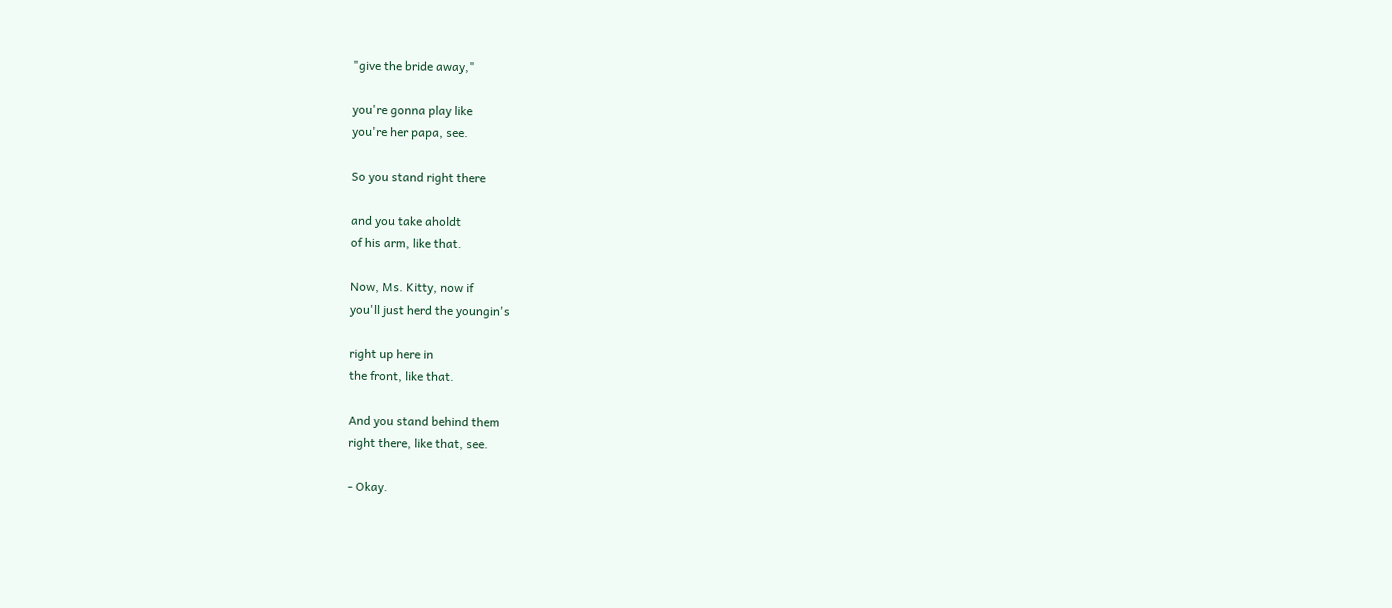"give the bride away,"

you're gonna play like
you're her papa, see.

So you stand right there

and you take aholdt
of his arm, like that.

Now, Ms. Kitty, now if
you'll just herd the youngin's

right up here in
the front, like that.

And you stand behind them
right there, like that, see.

- Okay.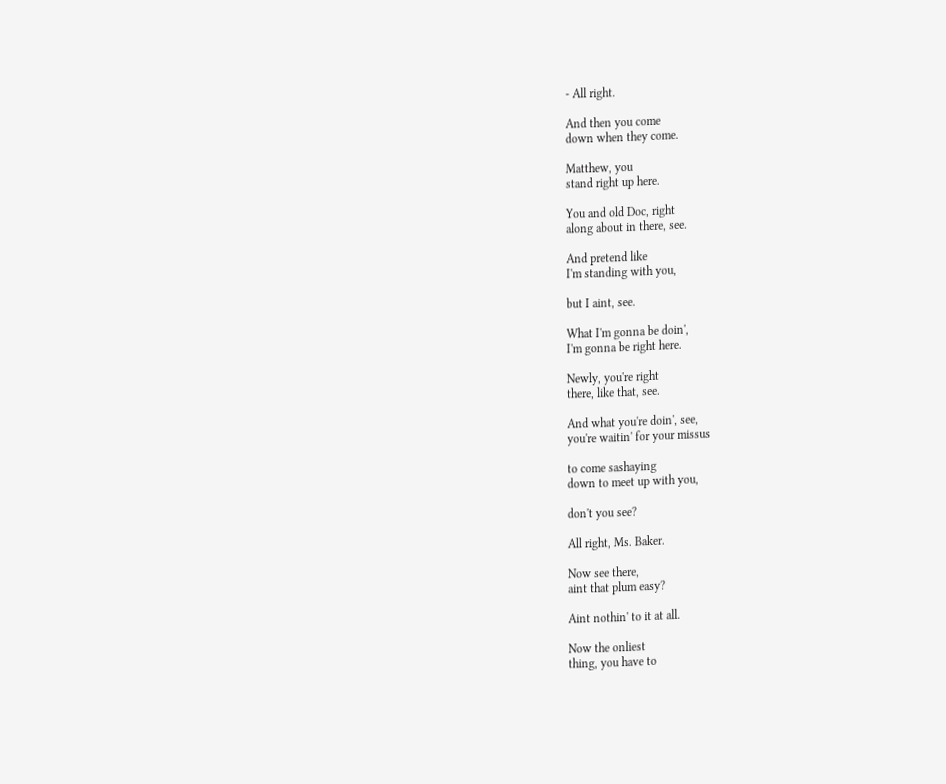- All right.

And then you come
down when they come.

Matthew, you
stand right up here.

You and old Doc, right
along about in there, see.

And pretend like
I'm standing with you,

but I aint, see.

What I'm gonna be doin',
I'm gonna be right here.

Newly, you're right
there, like that, see.

And what you're doin', see,
you're waitin' for your missus

to come sashaying
down to meet up with you,

don't you see?

All right, Ms. Baker.

Now see there,
aint that plum easy?

Aint nothin' to it at all.

Now the onliest
thing, you have to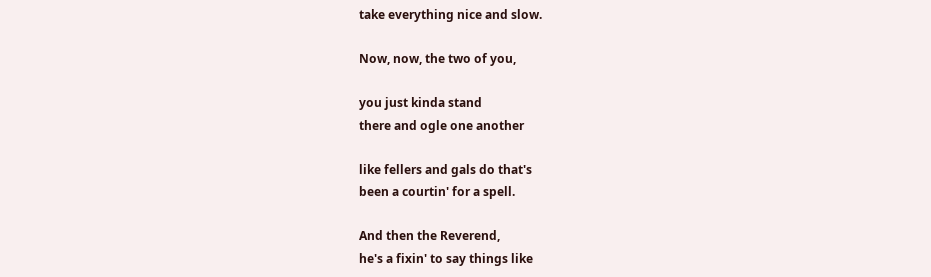take everything nice and slow.

Now, now, the two of you,

you just kinda stand
there and ogle one another

like fellers and gals do that's
been a courtin' for a spell.

And then the Reverend,
he's a fixin' to say things like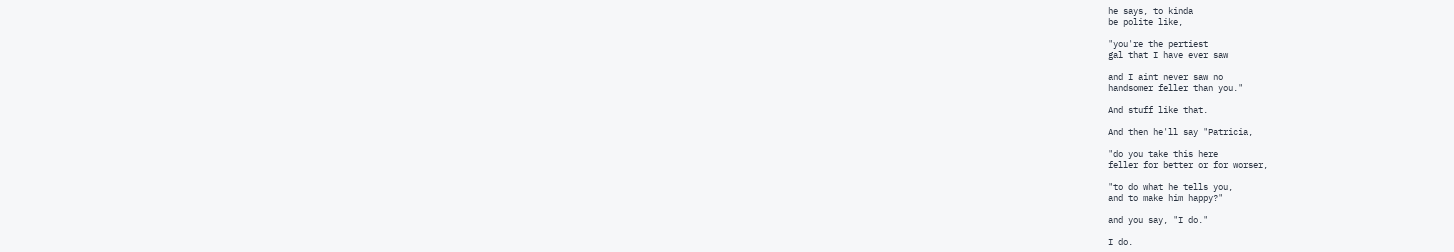he says, to kinda
be polite like,

"you're the pertiest
gal that I have ever saw

and I aint never saw no
handsomer feller than you."

And stuff like that.

And then he'll say "Patricia,

"do you take this here
feller for better or for worser,

"to do what he tells you,
and to make him happy?"

and you say, "I do."

I do.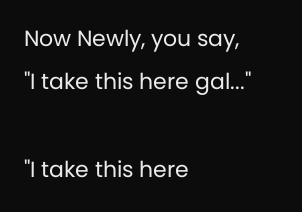Now Newly, you say,
"I take this here gal..."

"I take this here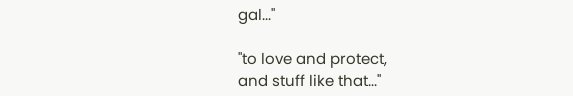gal..."

"to love and protect,
and stuff like that..."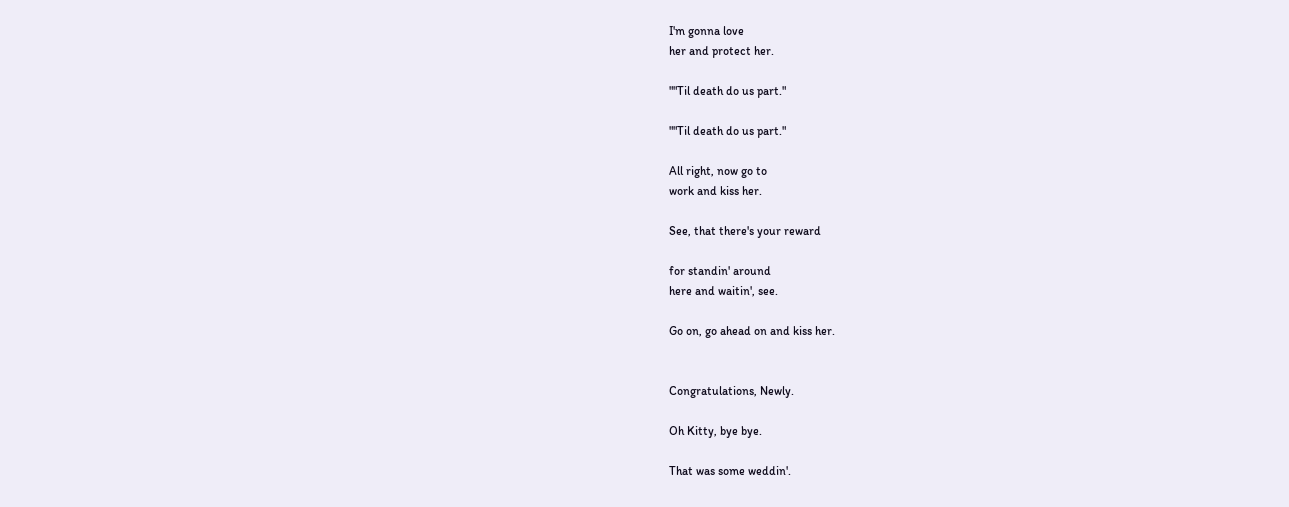I'm gonna love
her and protect her.

""Til death do us part."

""Til death do us part."

All right, now go to
work and kiss her.

See, that there's your reward

for standin' around
here and waitin', see.

Go on, go ahead on and kiss her.


Congratulations, Newly.

Oh Kitty, bye bye.

That was some weddin'.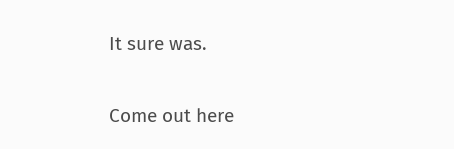It sure was.

Come out here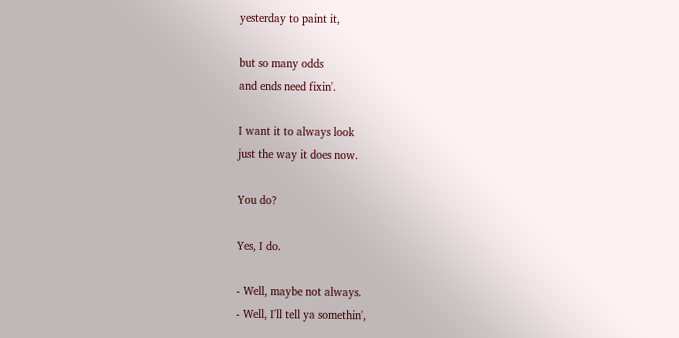yesterday to paint it,

but so many odds
and ends need fixin'.

I want it to always look
just the way it does now.

You do?

Yes, I do.

- Well, maybe not always.
- Well, I'll tell ya somethin',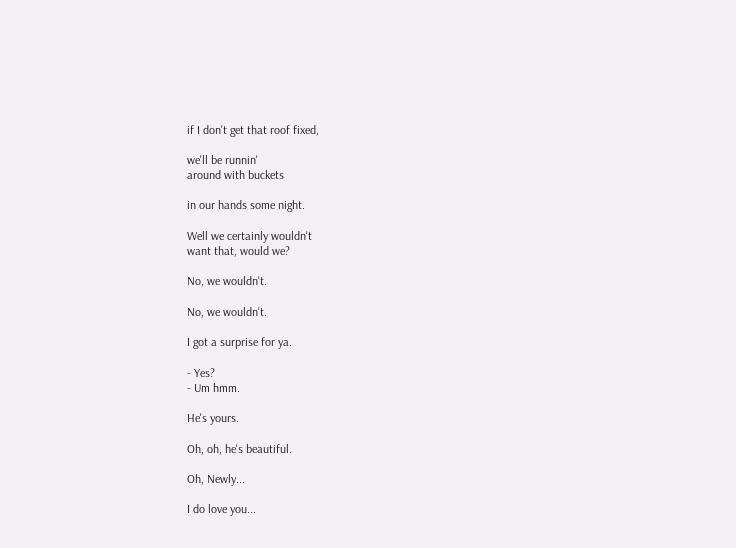if I don't get that roof fixed,

we'll be runnin'
around with buckets

in our hands some night.

Well we certainly wouldn't
want that, would we?

No, we wouldn't.

No, we wouldn't.

I got a surprise for ya.

- Yes?
- Um hmm.

He's yours.

Oh, oh, he's beautiful.

Oh, Newly...

I do love you...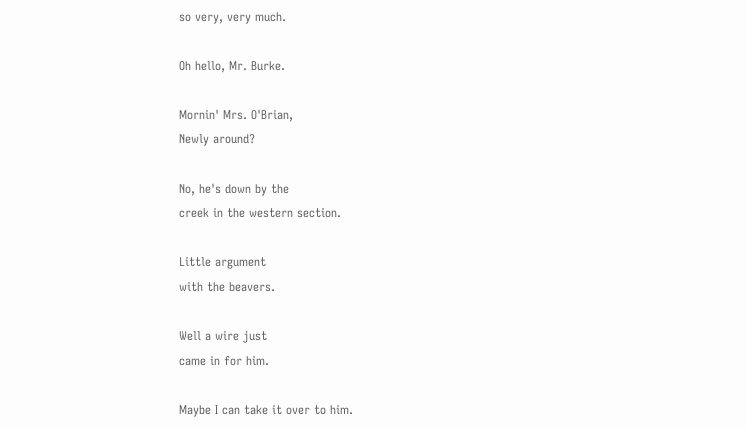so very, very much.

Oh hello, Mr. Burke.

Mornin' Mrs. O'Brian,
Newly around?

No, he's down by the
creek in the western section.

Little argument
with the beavers.

Well a wire just
came in for him.

Maybe I can take it over to him.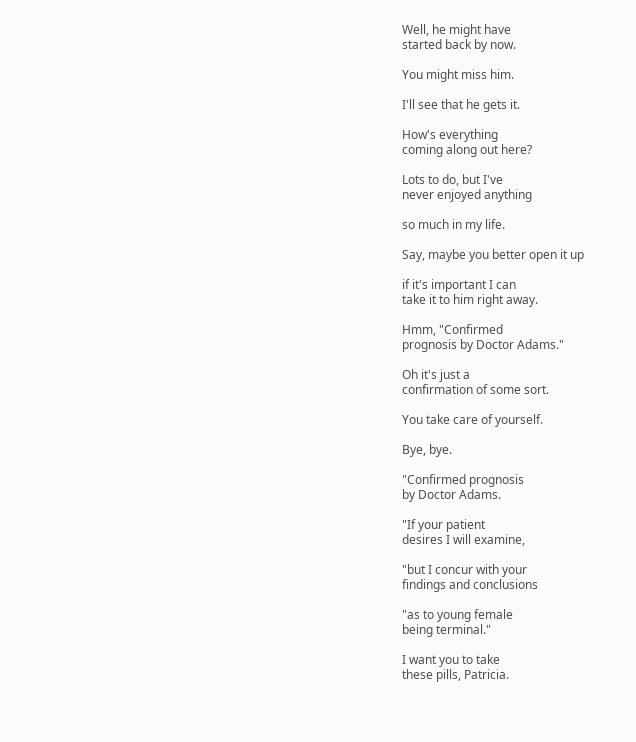Well, he might have
started back by now.

You might miss him.

I'll see that he gets it.

How's everything
coming along out here?

Lots to do, but I've
never enjoyed anything

so much in my life.

Say, maybe you better open it up

if it's important I can
take it to him right away.

Hmm, "Confirmed
prognosis by Doctor Adams."

Oh it's just a
confirmation of some sort.

You take care of yourself.

Bye, bye.

"Confirmed prognosis
by Doctor Adams.

"If your patient
desires I will examine,

"but I concur with your
findings and conclusions

"as to young female
being terminal."

I want you to take
these pills, Patricia.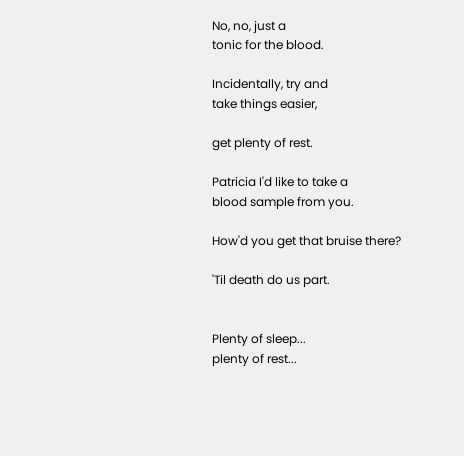No, no, just a
tonic for the blood.

Incidentally, try and
take things easier,

get plenty of rest.

Patricia I'd like to take a
blood sample from you.

How'd you get that bruise there?

'Til death do us part.


Plenty of sleep...
plenty of rest...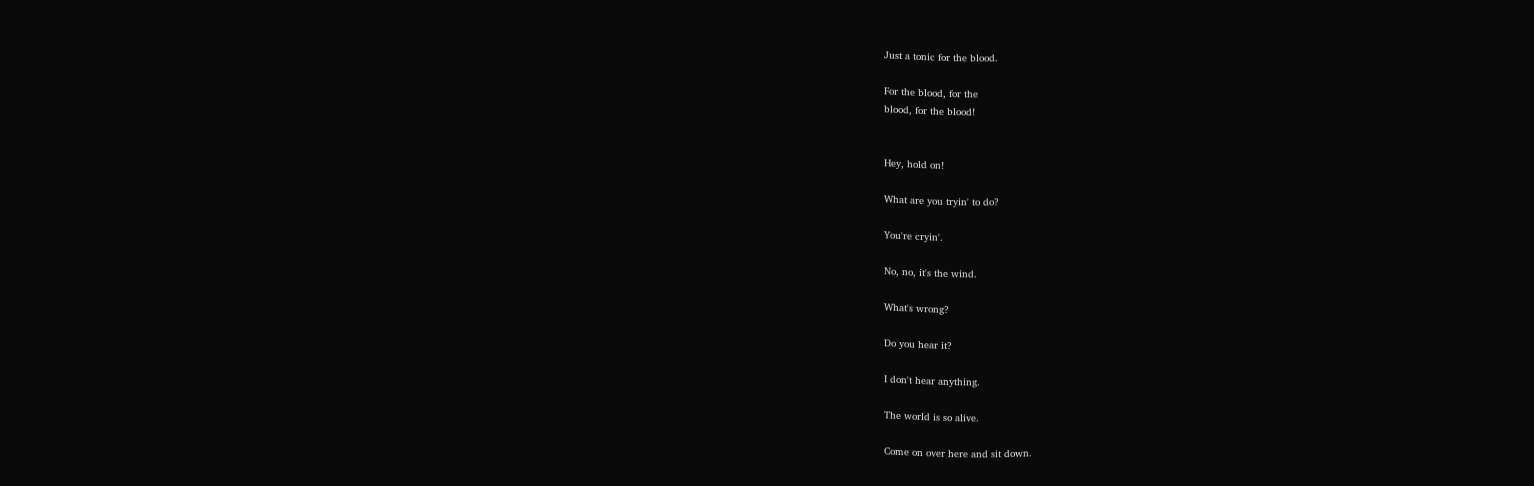Just a tonic for the blood.

For the blood, for the
blood, for the blood!


Hey, hold on!

What are you tryin' to do?

You're cryin'.

No, no, it's the wind.

What's wrong?

Do you hear it?

I don't hear anything.

The world is so alive.

Come on over here and sit down.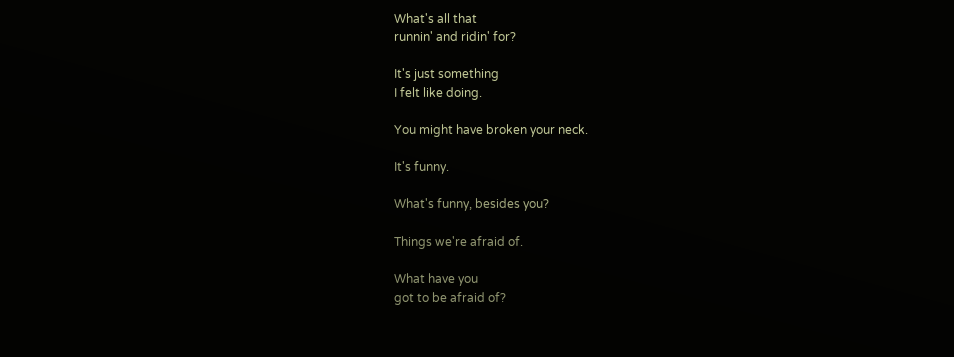What's all that
runnin' and ridin' for?

It's just something
I felt like doing.

You might have broken your neck.

It's funny.

What's funny, besides you?

Things we're afraid of.

What have you
got to be afraid of?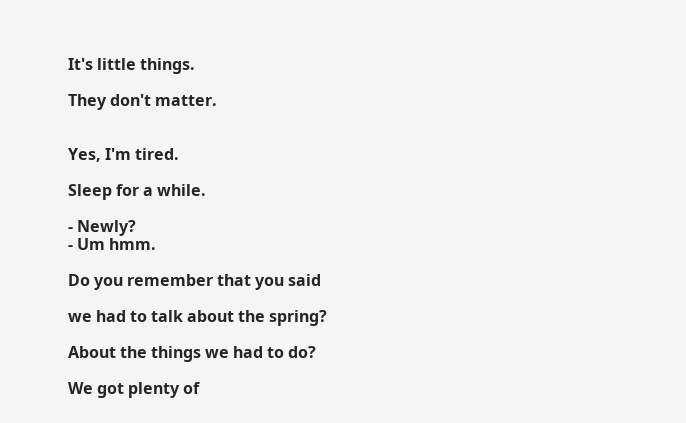It's little things.

They don't matter.


Yes, I'm tired.

Sleep for a while.

- Newly?
- Um hmm.

Do you remember that you said

we had to talk about the spring?

About the things we had to do?

We got plenty of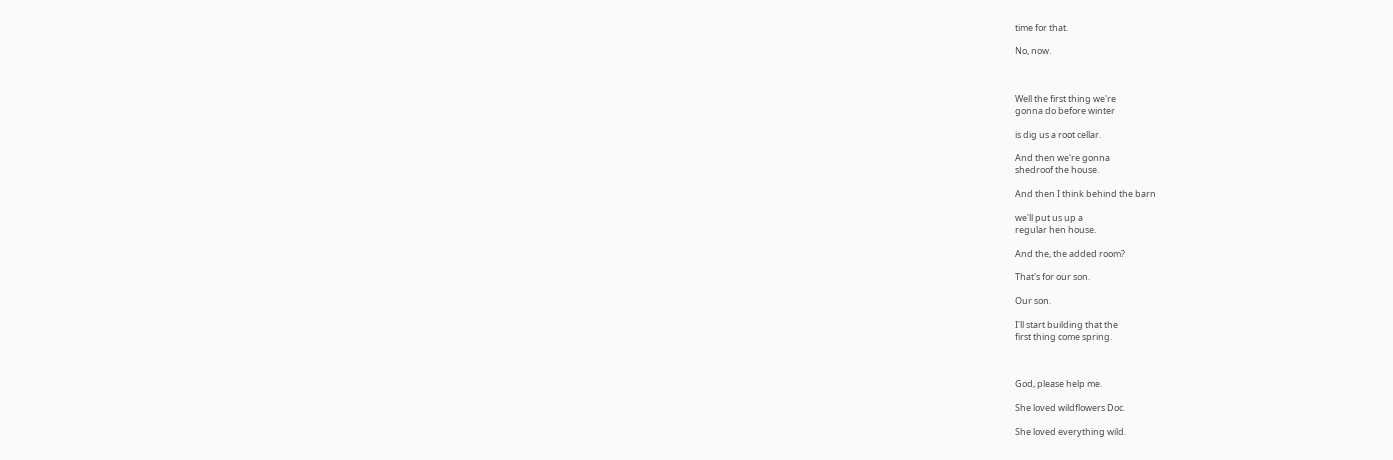time for that.

No, now.



Well the first thing we're
gonna do before winter

is dig us a root cellar.

And then we're gonna
shedroof the house.

And then I think behind the barn

we'll put us up a
regular hen house.

And the, the added room?

That's for our son.

Our son.

I'll start building that the
first thing come spring.



God, please help me.

She loved wildflowers Doc.

She loved everything wild.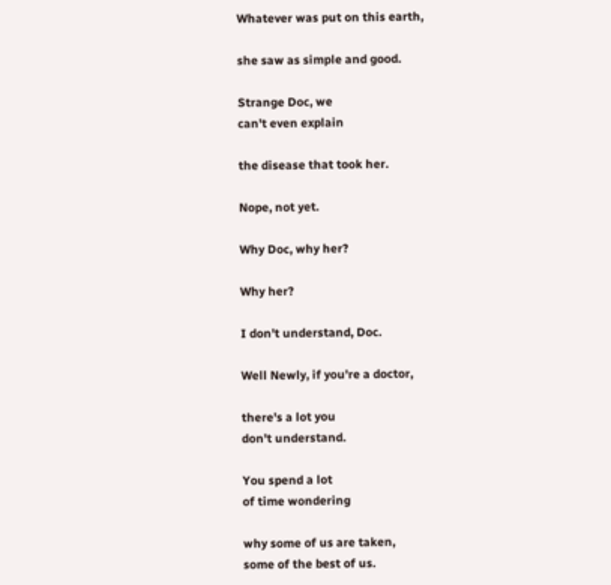Whatever was put on this earth,

she saw as simple and good.

Strange Doc, we
can't even explain

the disease that took her.

Nope, not yet.

Why Doc, why her?

Why her?

I don't understand, Doc.

Well Newly, if you're a doctor,

there's a lot you
don't understand.

You spend a lot
of time wondering

why some of us are taken,
some of the best of us.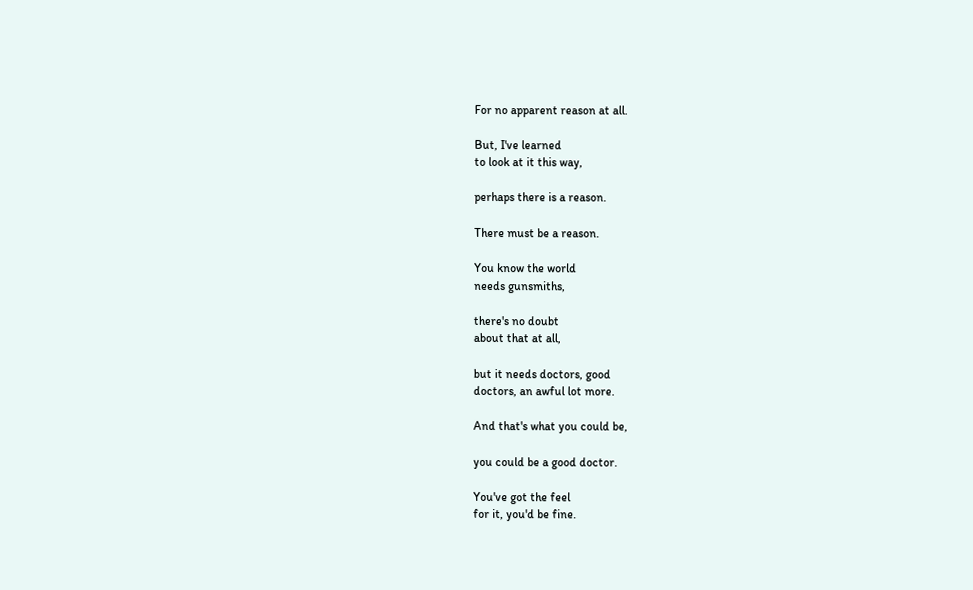For no apparent reason at all.

But, I've learned
to look at it this way,

perhaps there is a reason.

There must be a reason.

You know the world
needs gunsmiths,

there's no doubt
about that at all,

but it needs doctors, good
doctors, an awful lot more.

And that's what you could be,

you could be a good doctor.

You've got the feel
for it, you'd be fine.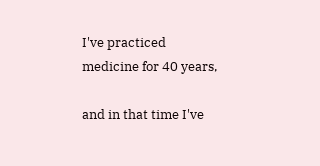I've practiced
medicine for 40 years,

and in that time I've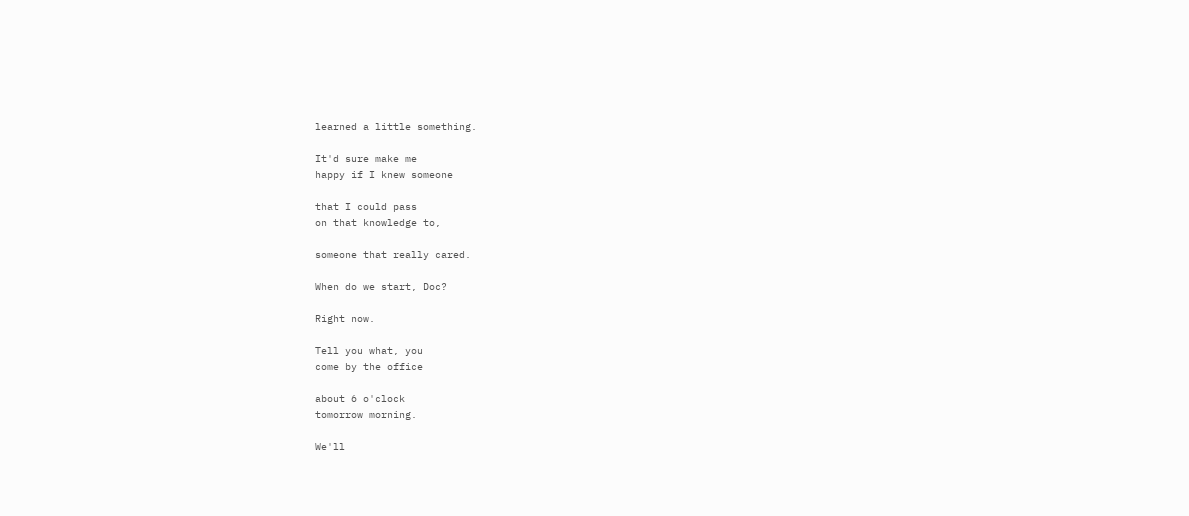learned a little something.

It'd sure make me
happy if I knew someone

that I could pass
on that knowledge to,

someone that really cared.

When do we start, Doc?

Right now.

Tell you what, you
come by the office

about 6 o'clock
tomorrow morning.

We'll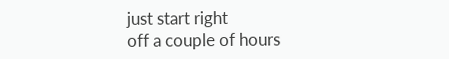just start right
off a couple of hours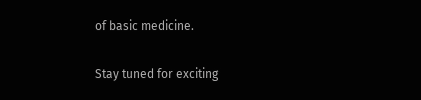of basic medicine.

Stay tuned for exciting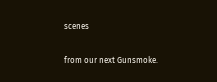scenes

from our next Gunsmoke.